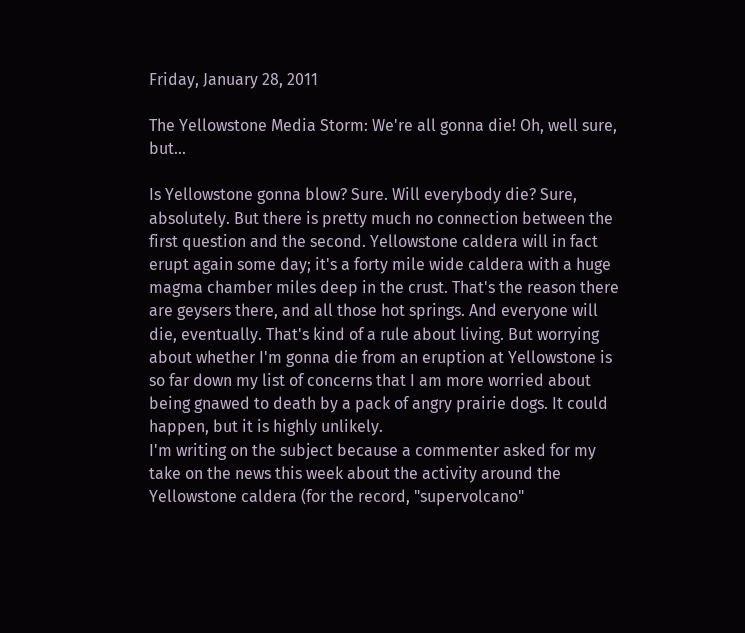Friday, January 28, 2011

The Yellowstone Media Storm: We're all gonna die! Oh, well sure, but...

Is Yellowstone gonna blow? Sure. Will everybody die? Sure, absolutely. But there is pretty much no connection between the first question and the second. Yellowstone caldera will in fact erupt again some day; it's a forty mile wide caldera with a huge magma chamber miles deep in the crust. That's the reason there are geysers there, and all those hot springs. And everyone will die, eventually. That's kind of a rule about living. But worrying about whether I'm gonna die from an eruption at Yellowstone is so far down my list of concerns that I am more worried about being gnawed to death by a pack of angry prairie dogs. It could happen, but it is highly unlikely.
I'm writing on the subject because a commenter asked for my take on the news this week about the activity around the Yellowstone caldera (for the record, "supervolcano"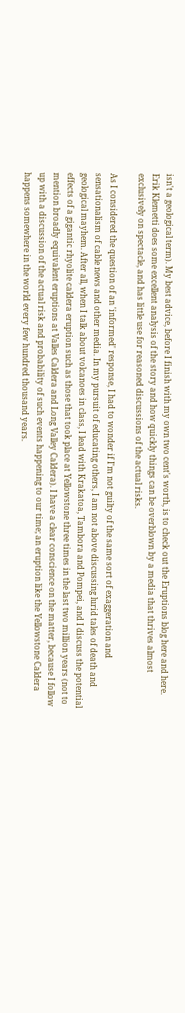isn't a geological term). My best advice, before I finish with my own two cent's worth, is to check out the Eruptions blog here and here. Erik Klemetti does some excellent analysis of the story and how quickly things can be overblown by a media that thrives almost exclusively on spectacle, and has little use for reasoned discussions of the actual risks.

As I considered the question of an 'informed' response, I had to wonder if I'm not guilty of the same sort of exaggeration and sensationalism of cable news and other media. In my pursuit of educating others, I am not above discussing lurid tales of death and geological mayhem. After all, when I talk about volcanoes in class, I lead with Krakatoa, Tambora and Pompei, and I discuss the potential effects of a gigantic rhyolite caldera eruption such as those that took place at Yellowstone three times in the last two million years (not to mention broadly equivalent eruptions at Valles Caldera and Long Valley Caldera). I have a clear conscience on the matter, because I follow up with a discussion of the actual risk and probability of such events happening to our time; an eruption like the Yellowstone Caldera happens somewhere in the world every few hundred thousand years.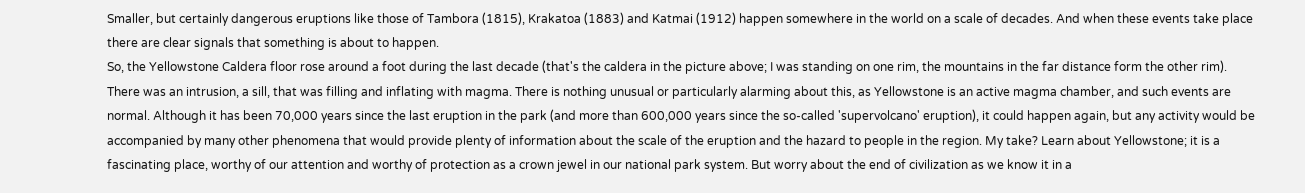Smaller, but certainly dangerous eruptions like those of Tambora (1815), Krakatoa (1883) and Katmai (1912) happen somewhere in the world on a scale of decades. And when these events take place there are clear signals that something is about to happen.
So, the Yellowstone Caldera floor rose around a foot during the last decade (that's the caldera in the picture above; I was standing on one rim, the mountains in the far distance form the other rim). There was an intrusion, a sill, that was filling and inflating with magma. There is nothing unusual or particularly alarming about this, as Yellowstone is an active magma chamber, and such events are normal. Although it has been 70,000 years since the last eruption in the park (and more than 600,000 years since the so-called 'supervolcano' eruption), it could happen again, but any activity would be accompanied by many other phenomena that would provide plenty of information about the scale of the eruption and the hazard to people in the region. My take? Learn about Yellowstone; it is a fascinating place, worthy of our attention and worthy of protection as a crown jewel in our national park system. But worry about the end of civilization as we know it in a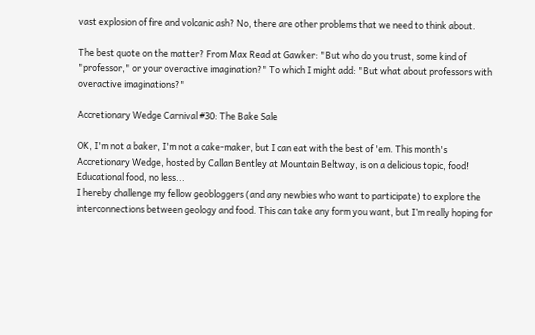vast explosion of fire and volcanic ash? No, there are other problems that we need to think about.

The best quote on the matter? From Max Read at Gawker: "But who do you trust, some kind of "professor," or your overactive imagination?" To which I might add: "But what about professors with overactive imaginations?"

Accretionary Wedge Carnival #30: The Bake Sale

OK, I'm not a baker, I'm not a cake-maker, but I can eat with the best of 'em. This month's Accretionary Wedge, hosted by Callan Bentley at Mountain Beltway, is on a delicious topic, food! Educational food, no less...
I hereby challenge my fellow geobloggers (and any newbies who want to participate) to explore the interconnections between geology and food. This can take any form you want, but I’m really hoping for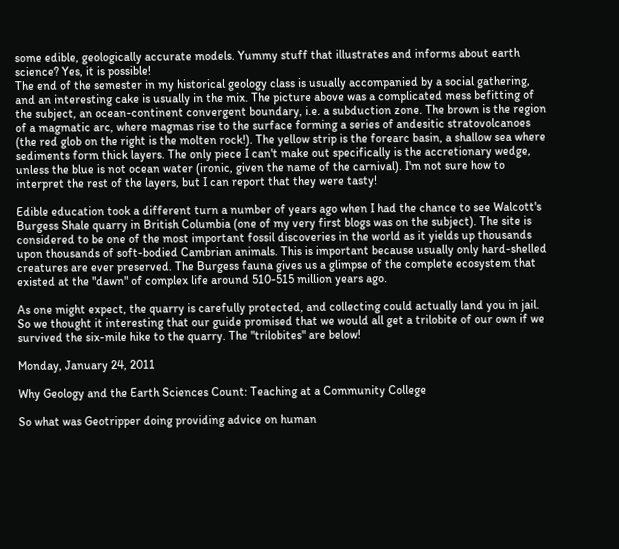some edible, geologically accurate models. Yummy stuff that illustrates and informs about earth science? Yes, it is possible!
The end of the semester in my historical geology class is usually accompanied by a social gathering, and an interesting cake is usually in the mix. The picture above was a complicated mess befitting of the subject, an ocean-continent convergent boundary, i.e. a subduction zone. The brown is the region of a magmatic arc, where magmas rise to the surface forming a series of andesitic stratovolcanoes (the red glob on the right is the molten rock!). The yellow strip is the forearc basin, a shallow sea where sediments form thick layers. The only piece I can't make out specifically is the accretionary wedge, unless the blue is not ocean water (ironic, given the name of the carnival). I'm not sure how to interpret the rest of the layers, but I can report that they were tasty!

Edible education took a different turn a number of years ago when I had the chance to see Walcott's Burgess Shale quarry in British Columbia (one of my very first blogs was on the subject). The site is considered to be one of the most important fossil discoveries in the world as it yields up thousands upon thousands of soft-bodied Cambrian animals. This is important because usually only hard-shelled creatures are ever preserved. The Burgess fauna gives us a glimpse of the complete ecosystem that existed at the "dawn" of complex life around 510-515 million years ago.

As one might expect, the quarry is carefully protected, and collecting could actually land you in jail. So we thought it interesting that our guide promised that we would all get a trilobite of our own if we survived the six-mile hike to the quarry. The "trilobites" are below!

Monday, January 24, 2011

Why Geology and the Earth Sciences Count: Teaching at a Community College

So what was Geotripper doing providing advice on human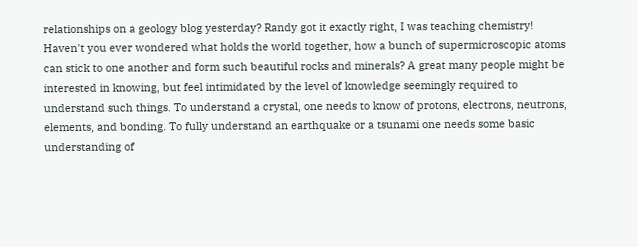relationships on a geology blog yesterday? Randy got it exactly right, I was teaching chemistry! Haven't you ever wondered what holds the world together, how a bunch of supermicroscopic atoms can stick to one another and form such beautiful rocks and minerals? A great many people might be interested in knowing, but feel intimidated by the level of knowledge seemingly required to understand such things. To understand a crystal, one needs to know of protons, electrons, neutrons, elements, and bonding. To fully understand an earthquake or a tsunami one needs some basic understanding of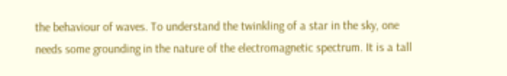the behaviour of waves. To understand the twinkling of a star in the sky, one needs some grounding in the nature of the electromagnetic spectrum. It is a tall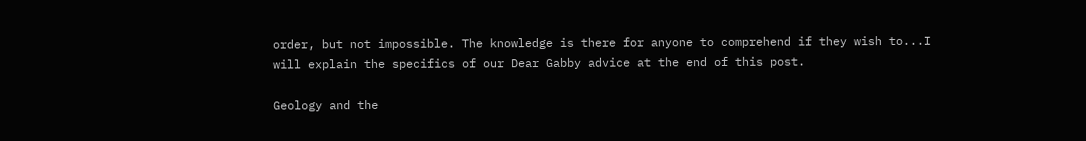order, but not impossible. The knowledge is there for anyone to comprehend if they wish to...I will explain the specifics of our Dear Gabby advice at the end of this post.

Geology and the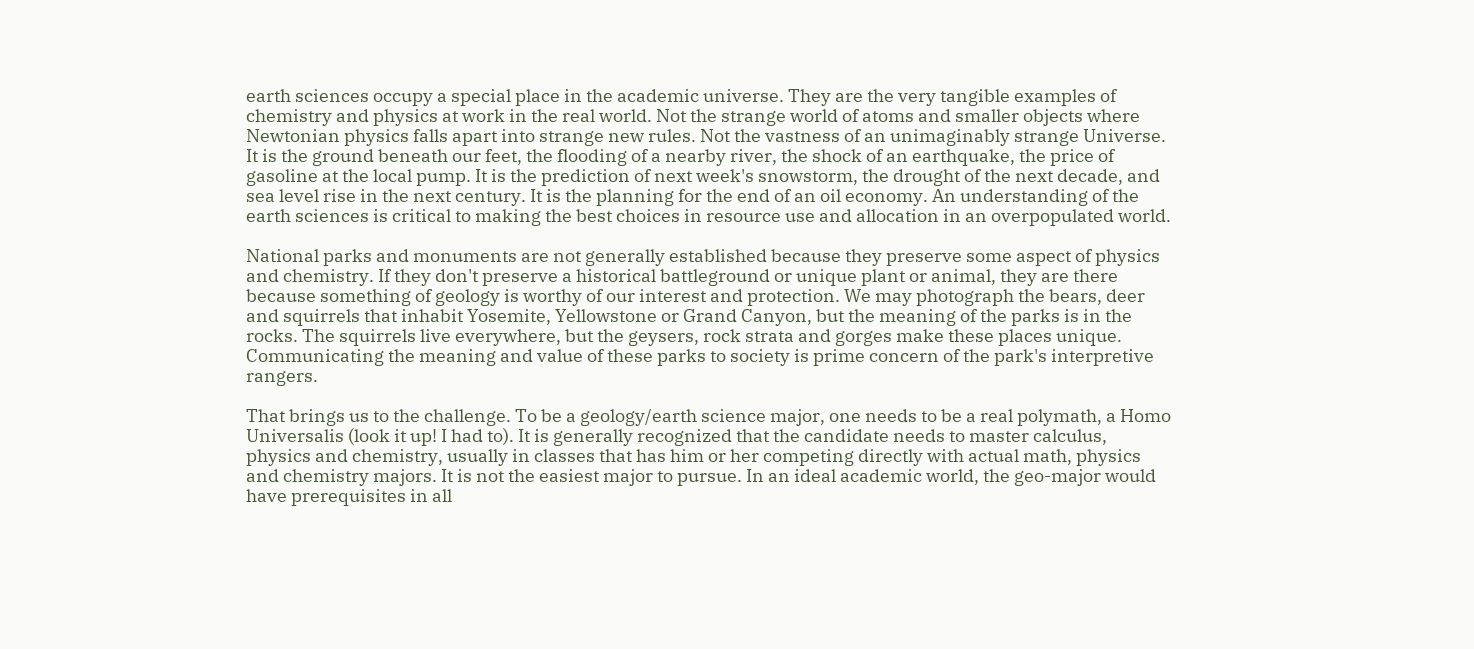earth sciences occupy a special place in the academic universe. They are the very tangible examples of chemistry and physics at work in the real world. Not the strange world of atoms and smaller objects where Newtonian physics falls apart into strange new rules. Not the vastness of an unimaginably strange Universe. It is the ground beneath our feet, the flooding of a nearby river, the shock of an earthquake, the price of gasoline at the local pump. It is the prediction of next week's snowstorm, the drought of the next decade, and sea level rise in the next century. It is the planning for the end of an oil economy. An understanding of the earth sciences is critical to making the best choices in resource use and allocation in an overpopulated world.

National parks and monuments are not generally established because they preserve some aspect of physics and chemistry. If they don't preserve a historical battleground or unique plant or animal, they are there because something of geology is worthy of our interest and protection. We may photograph the bears, deer and squirrels that inhabit Yosemite, Yellowstone or Grand Canyon, but the meaning of the parks is in the rocks. The squirrels live everywhere, but the geysers, rock strata and gorges make these places unique. Communicating the meaning and value of these parks to society is prime concern of the park's interpretive rangers.

That brings us to the challenge. To be a geology/earth science major, one needs to be a real polymath, a Homo Universalis (look it up! I had to). It is generally recognized that the candidate needs to master calculus, physics and chemistry, usually in classes that has him or her competing directly with actual math, physics and chemistry majors. It is not the easiest major to pursue. In an ideal academic world, the geo-major would have prerequisites in all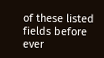of these listed fields before ever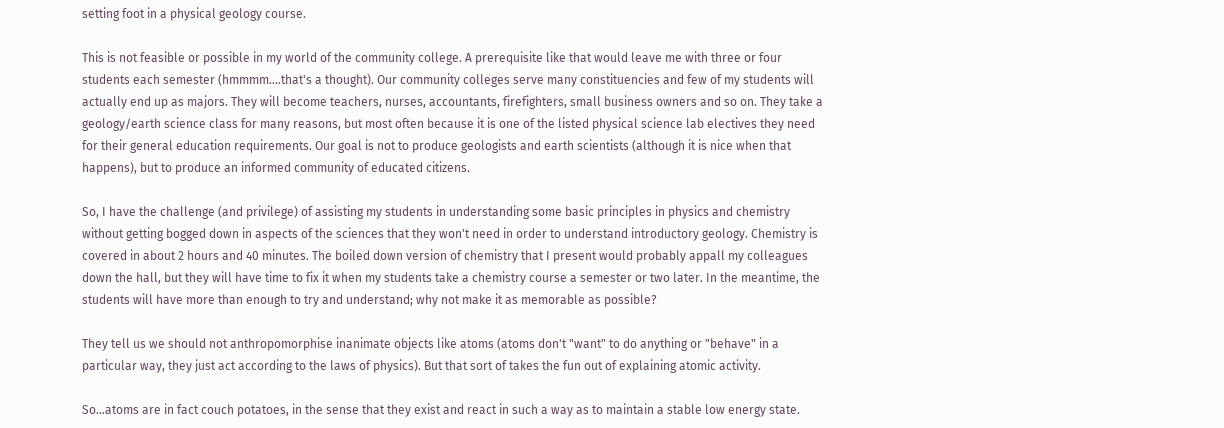setting foot in a physical geology course.

This is not feasible or possible in my world of the community college. A prerequisite like that would leave me with three or four students each semester (hmmmm....that's a thought). Our community colleges serve many constituencies and few of my students will actually end up as majors. They will become teachers, nurses, accountants, firefighters, small business owners and so on. They take a geology/earth science class for many reasons, but most often because it is one of the listed physical science lab electives they need for their general education requirements. Our goal is not to produce geologists and earth scientists (although it is nice when that happens), but to produce an informed community of educated citizens.

So, I have the challenge (and privilege) of assisting my students in understanding some basic principles in physics and chemistry without getting bogged down in aspects of the sciences that they won't need in order to understand introductory geology. Chemistry is covered in about 2 hours and 40 minutes. The boiled down version of chemistry that I present would probably appall my colleagues down the hall, but they will have time to fix it when my students take a chemistry course a semester or two later. In the meantime, the students will have more than enough to try and understand; why not make it as memorable as possible?

They tell us we should not anthropomorphise inanimate objects like atoms (atoms don't "want" to do anything or "behave" in a particular way, they just act according to the laws of physics). But that sort of takes the fun out of explaining atomic activity.

So...atoms are in fact couch potatoes, in the sense that they exist and react in such a way as to maintain a stable low energy state.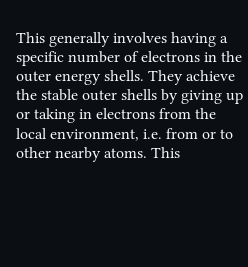This generally involves having a specific number of electrons in the outer energy shells. They achieve the stable outer shells by giving up or taking in electrons from the local environment, i.e. from or to other nearby atoms. This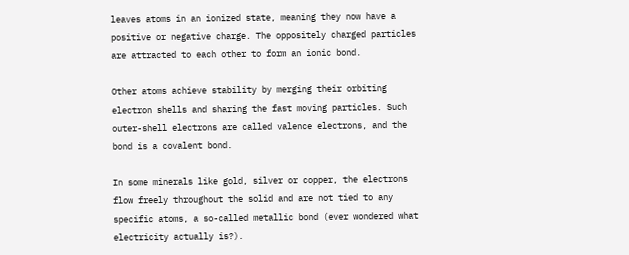leaves atoms in an ionized state, meaning they now have a positive or negative charge. The oppositely charged particles are attracted to each other to form an ionic bond.

Other atoms achieve stability by merging their orbiting electron shells and sharing the fast moving particles. Such outer-shell electrons are called valence electrons, and the bond is a covalent bond.

In some minerals like gold, silver or copper, the electrons flow freely throughout the solid and are not tied to any specific atoms, a so-called metallic bond (ever wondered what electricity actually is?).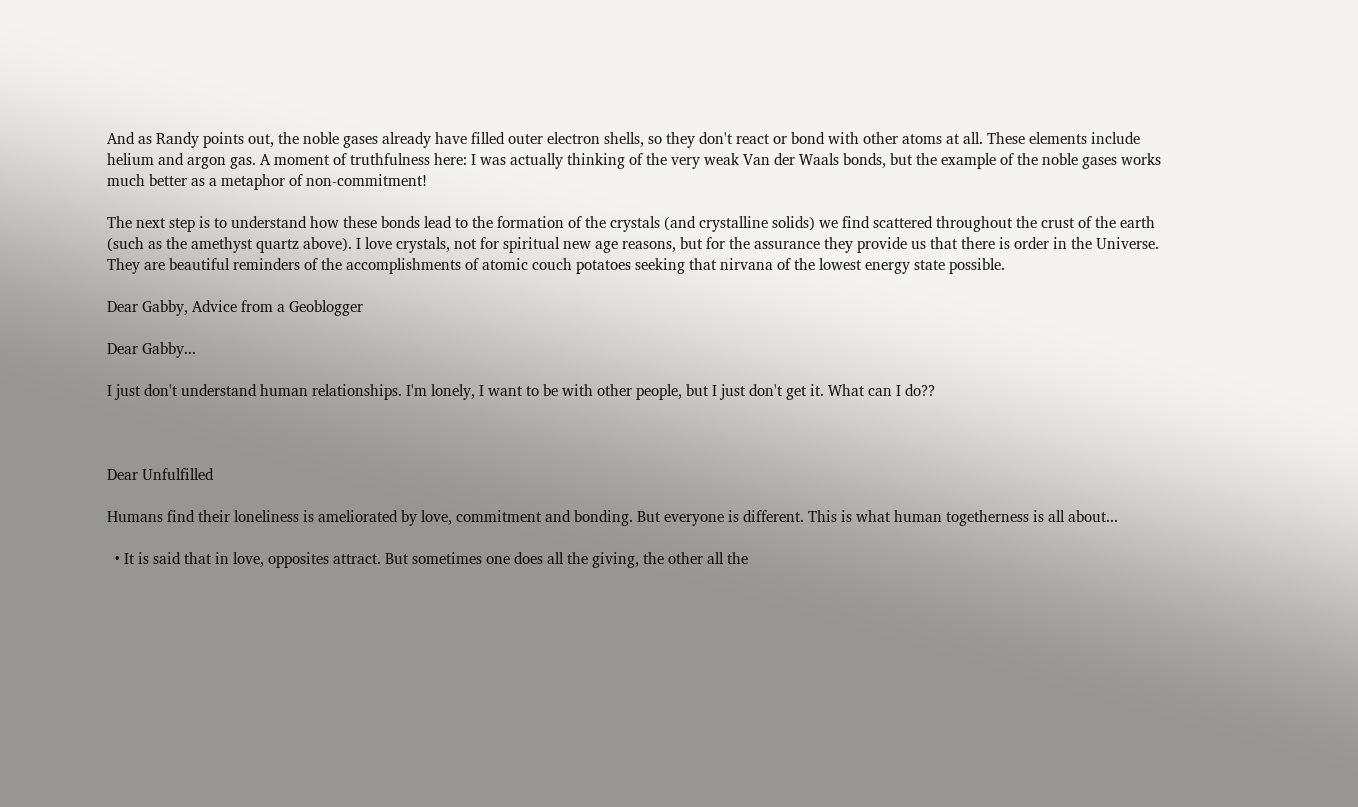And as Randy points out, the noble gases already have filled outer electron shells, so they don't react or bond with other atoms at all. These elements include helium and argon gas. A moment of truthfulness here: I was actually thinking of the very weak Van der Waals bonds, but the example of the noble gases works much better as a metaphor of non-commitment!

The next step is to understand how these bonds lead to the formation of the crystals (and crystalline solids) we find scattered throughout the crust of the earth (such as the amethyst quartz above). I love crystals, not for spiritual new age reasons, but for the assurance they provide us that there is order in the Universe. They are beautiful reminders of the accomplishments of atomic couch potatoes seeking that nirvana of the lowest energy state possible.

Dear Gabby, Advice from a Geoblogger

Dear Gabby...

I just don't understand human relationships. I'm lonely, I want to be with other people, but I just don't get it. What can I do??



Dear Unfulfilled

Humans find their loneliness is ameliorated by love, commitment and bonding. But everyone is different. This is what human togetherness is all about...

  • It is said that in love, opposites attract. But sometimes one does all the giving, the other all the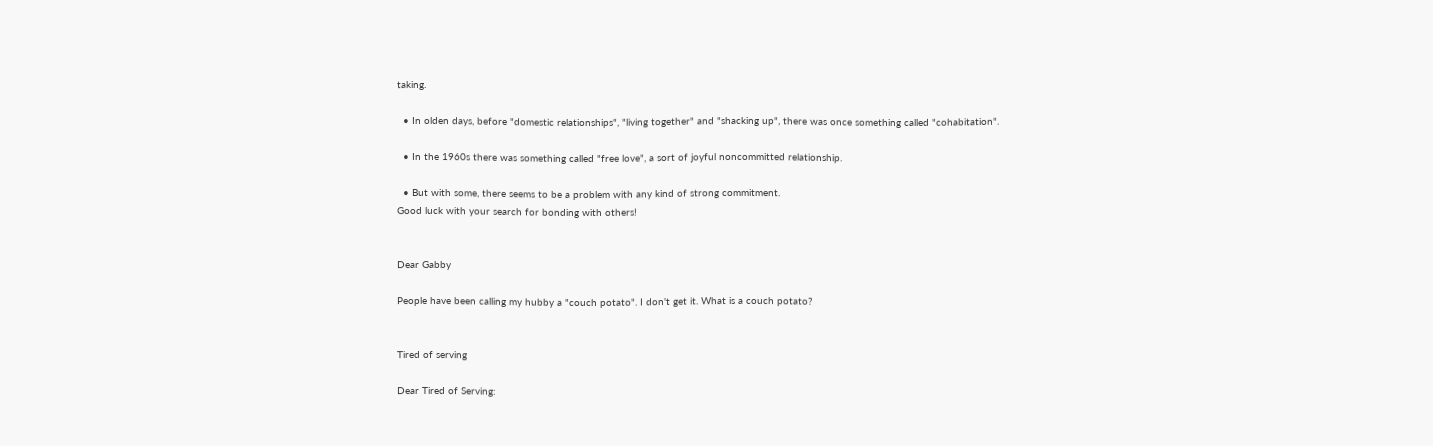taking.

  • In olden days, before "domestic relationships", "living together" and "shacking up", there was once something called "cohabitation".

  • In the 1960s there was something called "free love", a sort of joyful noncommitted relationship.

  • But with some, there seems to be a problem with any kind of strong commitment.
Good luck with your search for bonding with others!


Dear Gabby

People have been calling my hubby a "couch potato". I don't get it. What is a couch potato?


Tired of serving

Dear Tired of Serving: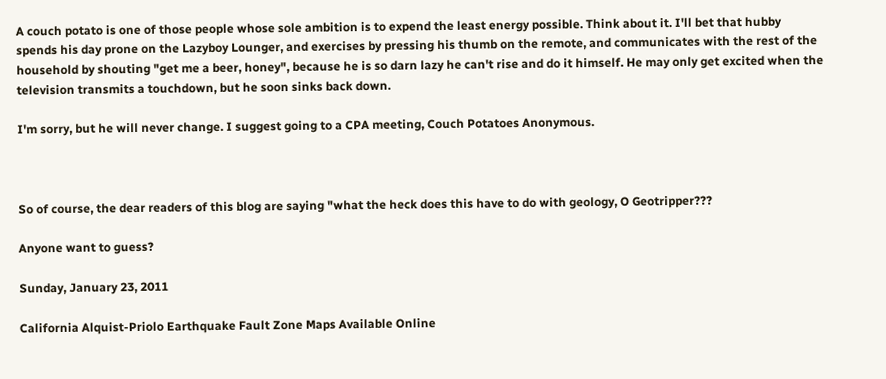A couch potato is one of those people whose sole ambition is to expend the least energy possible. Think about it. I'll bet that hubby spends his day prone on the Lazyboy Lounger, and exercises by pressing his thumb on the remote, and communicates with the rest of the household by shouting "get me a beer, honey", because he is so darn lazy he can't rise and do it himself. He may only get excited when the television transmits a touchdown, but he soon sinks back down.

I'm sorry, but he will never change. I suggest going to a CPA meeting, Couch Potatoes Anonymous.



So of course, the dear readers of this blog are saying "what the heck does this have to do with geology, O Geotripper???

Anyone want to guess?

Sunday, January 23, 2011

California Alquist-Priolo Earthquake Fault Zone Maps Available Online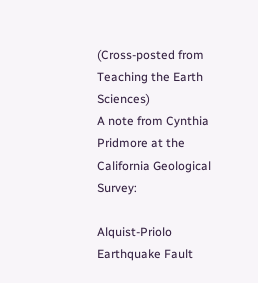(Cross-posted from Teaching the Earth Sciences)
A note from Cynthia Pridmore at the California Geological Survey:

Alquist-Priolo Earthquake Fault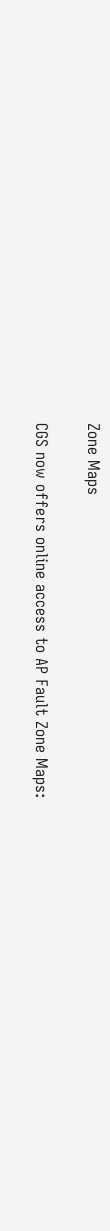Zone Maps

CGS now offers online access to AP Fault Zone Maps: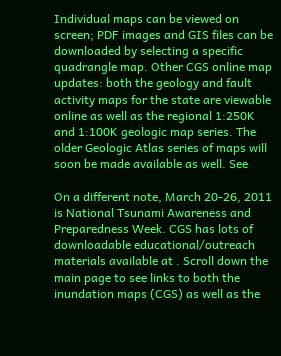Individual maps can be viewed on screen; PDF images and GIS files can be downloaded by selecting a specific quadrangle map. Other CGS online map updates: both the geology and fault activity maps for the state are viewable online as well as the regional 1:250K and 1:100K geologic map series. The older Geologic Atlas series of maps will soon be made available as well. See

On a different note, March 20-26, 2011 is National Tsunami Awareness and Preparedness Week. CGS has lots of downloadable educational/outreach materials available at . Scroll down the main page to see links to both the inundation maps (CGS) as well as the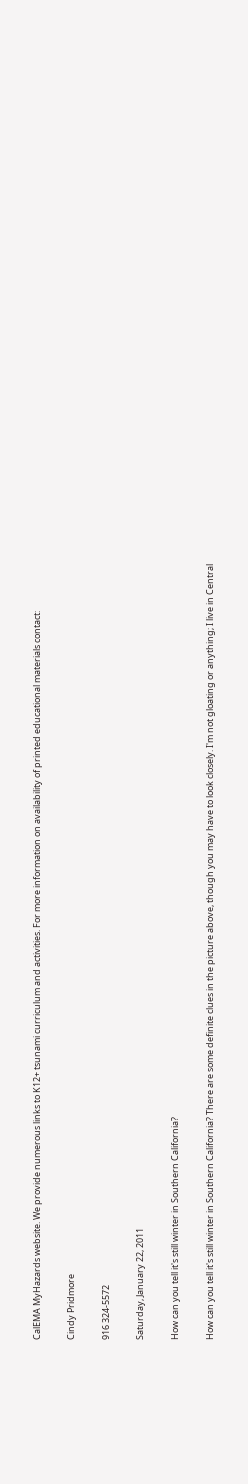CalEMA MyHazards website. We provide numerous links to K12+ tsunami curriculum and activities. For more information on availability of printed educational materials contact:

Cindy Pridmore

916 324-5572

Saturday, January 22, 2011

How can you tell it's still winter in Southern California?

How can you tell it's still winter in Southern California? There are some definite clues in the picture above, though you may have to look closely. I'm not gloating or anything; I live in Central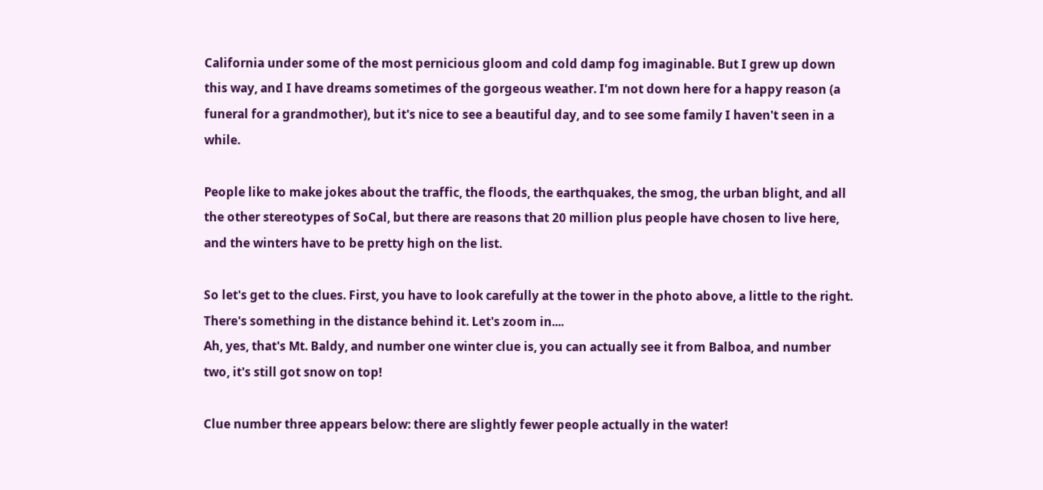California under some of the most pernicious gloom and cold damp fog imaginable. But I grew up down this way, and I have dreams sometimes of the gorgeous weather. I'm not down here for a happy reason (a funeral for a grandmother), but it's nice to see a beautiful day, and to see some family I haven't seen in a while.

People like to make jokes about the traffic, the floods, the earthquakes, the smog, the urban blight, and all the other stereotypes of SoCal, but there are reasons that 20 million plus people have chosen to live here, and the winters have to be pretty high on the list.

So let's get to the clues. First, you have to look carefully at the tower in the photo above, a little to the right. There's something in the distance behind it. Let's zoom in....
Ah, yes, that's Mt. Baldy, and number one winter clue is, you can actually see it from Balboa, and number two, it's still got snow on top!

Clue number three appears below: there are slightly fewer people actually in the water!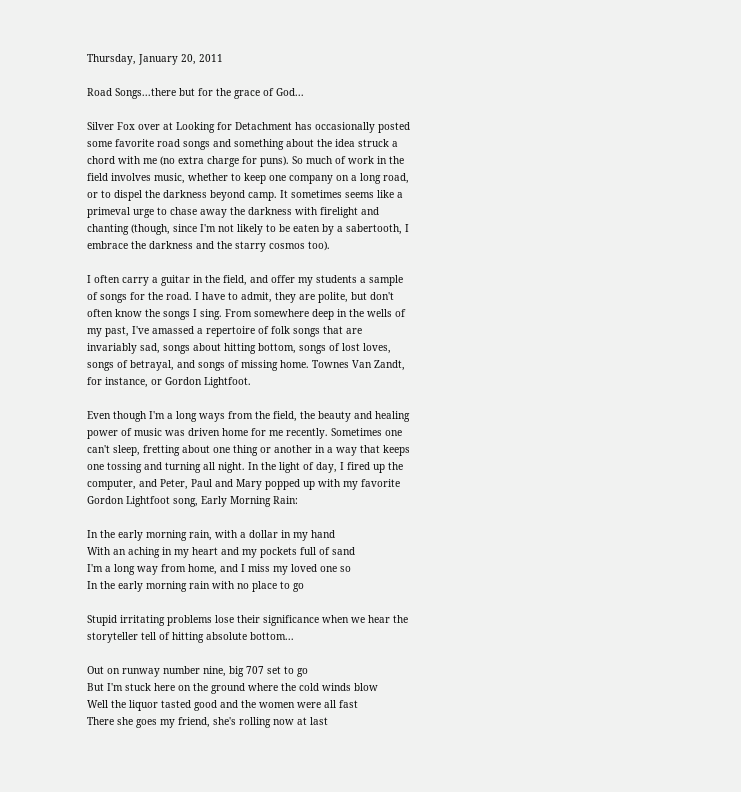Thursday, January 20, 2011

Road Songs...there but for the grace of God...

Silver Fox over at Looking for Detachment has occasionally posted some favorite road songs and something about the idea struck a chord with me (no extra charge for puns). So much of work in the field involves music, whether to keep one company on a long road, or to dispel the darkness beyond camp. It sometimes seems like a primeval urge to chase away the darkness with firelight and chanting (though, since I'm not likely to be eaten by a sabertooth, I embrace the darkness and the starry cosmos too).

I often carry a guitar in the field, and offer my students a sample of songs for the road. I have to admit, they are polite, but don't often know the songs I sing. From somewhere deep in the wells of my past, I've amassed a repertoire of folk songs that are invariably sad, songs about hitting bottom, songs of lost loves, songs of betrayal, and songs of missing home. Townes Van Zandt, for instance, or Gordon Lightfoot.

Even though I'm a long ways from the field, the beauty and healing power of music was driven home for me recently. Sometimes one can't sleep, fretting about one thing or another in a way that keeps one tossing and turning all night. In the light of day, I fired up the computer, and Peter, Paul and Mary popped up with my favorite Gordon Lightfoot song, Early Morning Rain:

In the early morning rain, with a dollar in my hand
With an aching in my heart and my pockets full of sand
I'm a long way from home, and I miss my loved one so
In the early morning rain with no place to go

Stupid irritating problems lose their significance when we hear the storyteller tell of hitting absolute bottom...

Out on runway number nine, big 707 set to go
But I'm stuck here on the ground where the cold winds blow
Well the liquor tasted good and the women were all fast
There she goes my friend, she's rolling now at last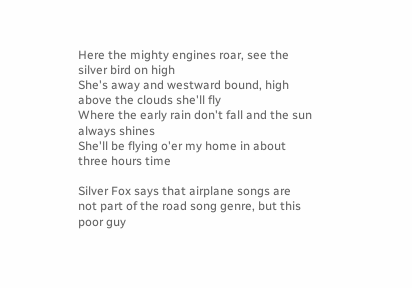Here the mighty engines roar, see the silver bird on high
She's away and westward bound, high above the clouds she'll fly
Where the early rain don't fall and the sun always shines
She'll be flying o'er my home in about three hours time

Silver Fox says that airplane songs are not part of the road song genre, but this poor guy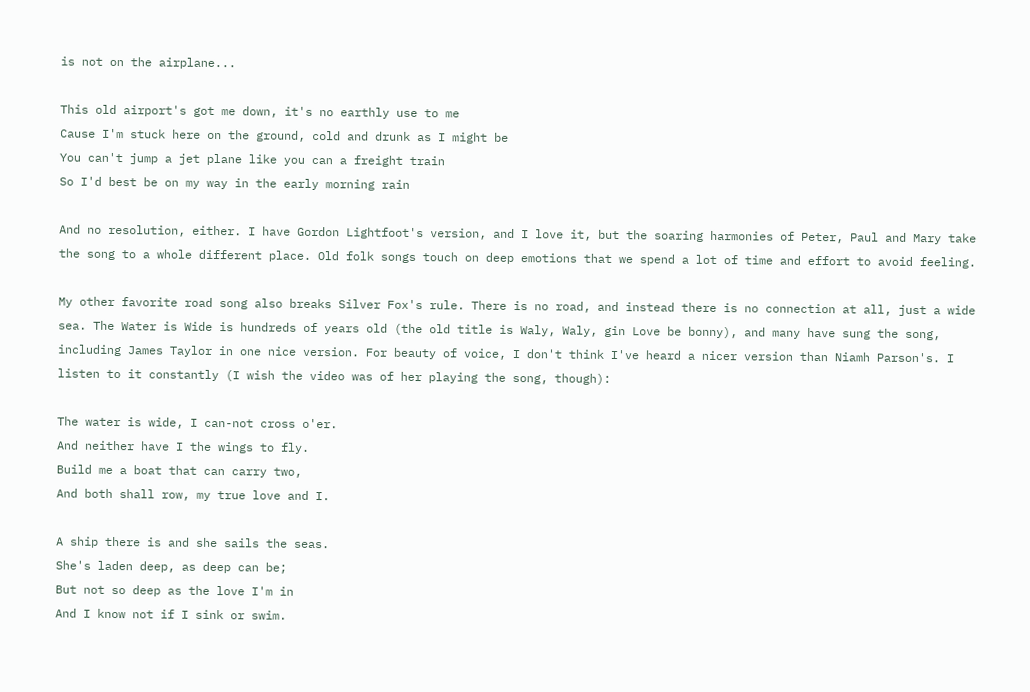is not on the airplane...

This old airport's got me down, it's no earthly use to me
Cause I'm stuck here on the ground, cold and drunk as I might be
You can't jump a jet plane like you can a freight train
So I'd best be on my way in the early morning rain

And no resolution, either. I have Gordon Lightfoot's version, and I love it, but the soaring harmonies of Peter, Paul and Mary take the song to a whole different place. Old folk songs touch on deep emotions that we spend a lot of time and effort to avoid feeling.

My other favorite road song also breaks Silver Fox's rule. There is no road, and instead there is no connection at all, just a wide sea. The Water is Wide is hundreds of years old (the old title is Waly, Waly, gin Love be bonny), and many have sung the song, including James Taylor in one nice version. For beauty of voice, I don't think I've heard a nicer version than Niamh Parson's. I listen to it constantly (I wish the video was of her playing the song, though):

The water is wide, I can-not cross o'er.
And neither have I the wings to fly.
Build me a boat that can carry two,
And both shall row, my true love and I.

A ship there is and she sails the seas.
She's laden deep, as deep can be;
But not so deep as the love I'm in
And I know not if I sink or swim.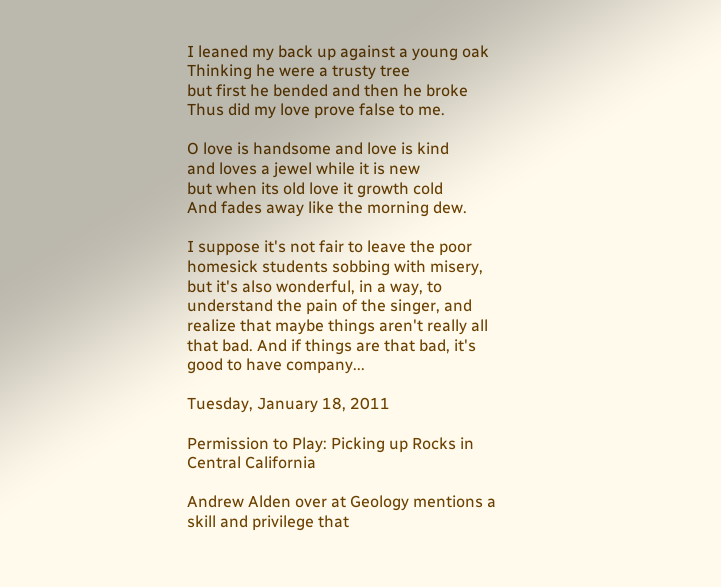I leaned my back up against a young oak
Thinking he were a trusty tree
but first he bended and then he broke
Thus did my love prove false to me.

O love is handsome and love is kind
and loves a jewel while it is new
but when its old love it growth cold
And fades away like the morning dew.

I suppose it's not fair to leave the poor homesick students sobbing with misery, but it's also wonderful, in a way, to understand the pain of the singer, and realize that maybe things aren't really all that bad. And if things are that bad, it's good to have company...

Tuesday, January 18, 2011

Permission to Play: Picking up Rocks in Central California

Andrew Alden over at Geology mentions a skill and privilege that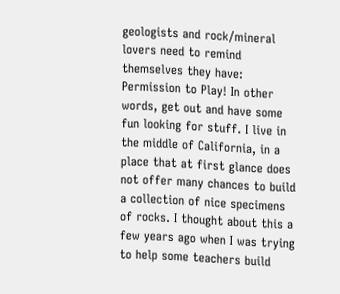geologists and rock/mineral lovers need to remind themselves they have: Permission to Play! In other words, get out and have some fun looking for stuff. I live in the middle of California, in a place that at first glance does not offer many chances to build a collection of nice specimens of rocks. I thought about this a few years ago when I was trying to help some teachers build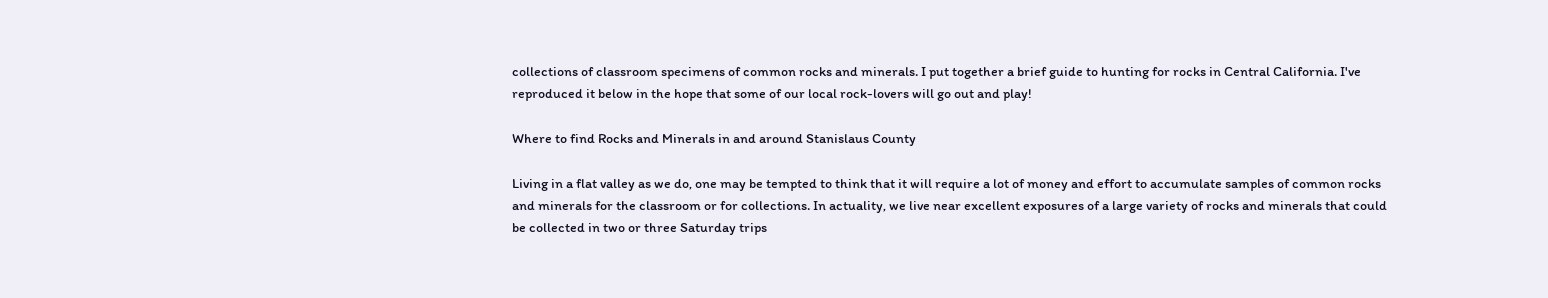collections of classroom specimens of common rocks and minerals. I put together a brief guide to hunting for rocks in Central California. I've reproduced it below in the hope that some of our local rock-lovers will go out and play!

Where to find Rocks and Minerals in and around Stanislaus County

Living in a flat valley as we do, one may be tempted to think that it will require a lot of money and effort to accumulate samples of common rocks and minerals for the classroom or for collections. In actuality, we live near excellent exposures of a large variety of rocks and minerals that could be collected in two or three Saturday trips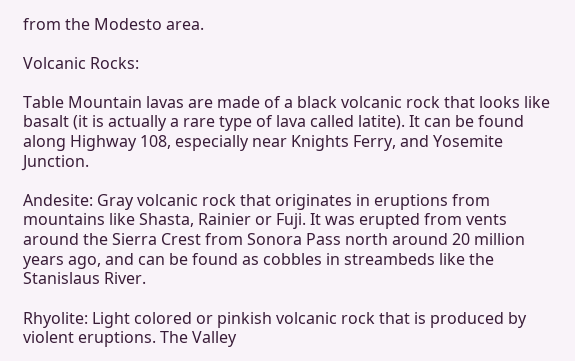from the Modesto area.

Volcanic Rocks:

Table Mountain lavas are made of a black volcanic rock that looks like basalt (it is actually a rare type of lava called latite). It can be found along Highway 108, especially near Knights Ferry, and Yosemite Junction.

Andesite: Gray volcanic rock that originates in eruptions from mountains like Shasta, Rainier or Fuji. It was erupted from vents around the Sierra Crest from Sonora Pass north around 20 million years ago, and can be found as cobbles in streambeds like the Stanislaus River.

Rhyolite: Light colored or pinkish volcanic rock that is produced by violent eruptions. The Valley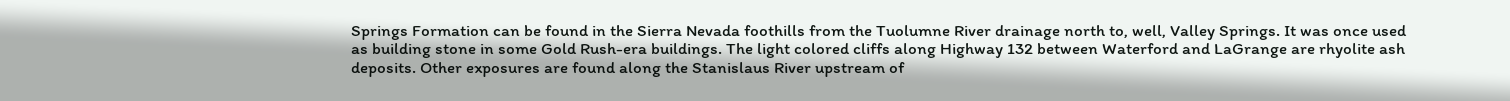Springs Formation can be found in the Sierra Nevada foothills from the Tuolumne River drainage north to, well, Valley Springs. It was once used as building stone in some Gold Rush-era buildings. The light colored cliffs along Highway 132 between Waterford and LaGrange are rhyolite ash deposits. Other exposures are found along the Stanislaus River upstream of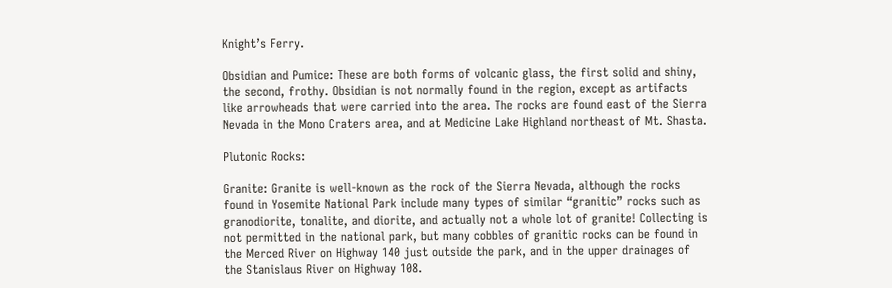Knight’s Ferry.

Obsidian and Pumice: These are both forms of volcanic glass, the first solid and shiny, the second, frothy. Obsidian is not normally found in the region, except as artifacts like arrowheads that were carried into the area. The rocks are found east of the Sierra Nevada in the Mono Craters area, and at Medicine Lake Highland northeast of Mt. Shasta.

Plutonic Rocks:

Granite: Granite is well-known as the rock of the Sierra Nevada, although the rocks found in Yosemite National Park include many types of similar “granitic” rocks such as granodiorite, tonalite, and diorite, and actually not a whole lot of granite! Collecting is not permitted in the national park, but many cobbles of granitic rocks can be found in the Merced River on Highway 140 just outside the park, and in the upper drainages of the Stanislaus River on Highway 108.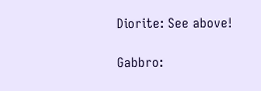Diorite: See above!

Gabbro: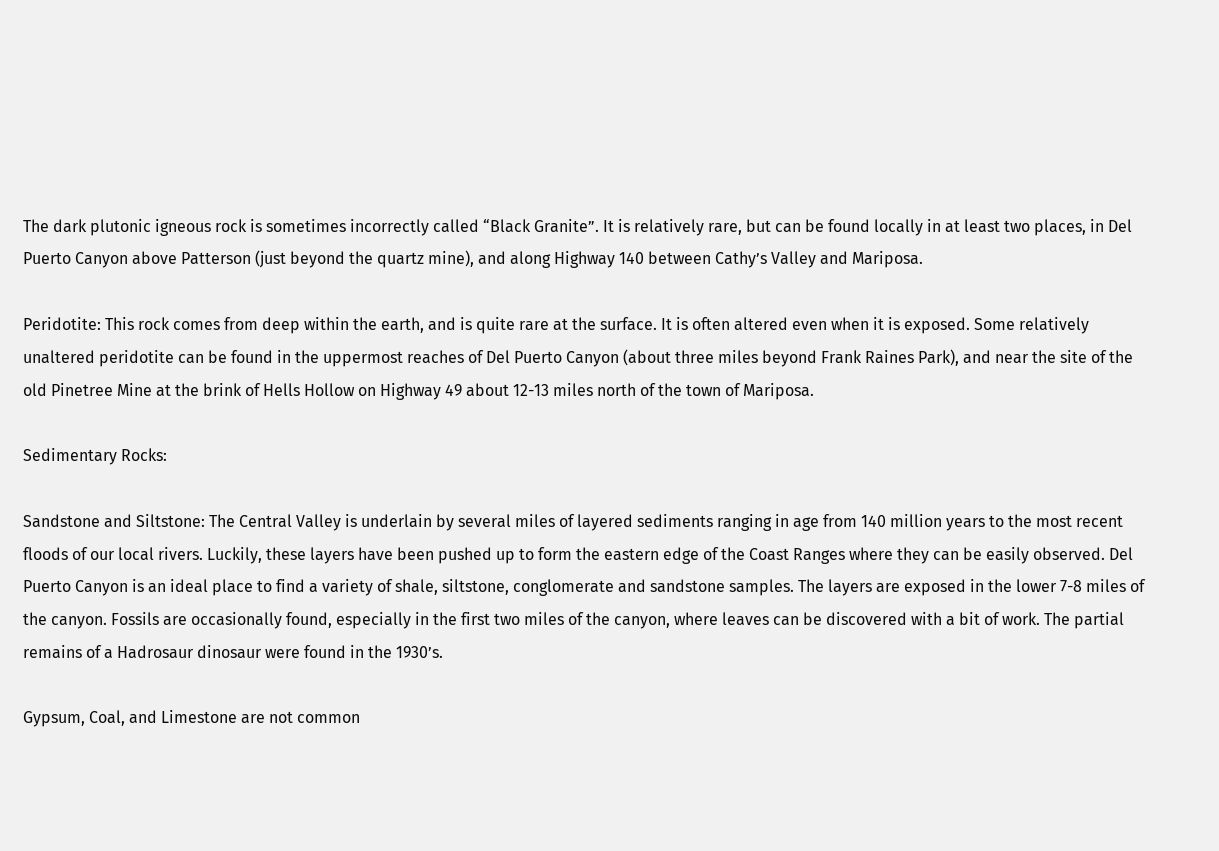The dark plutonic igneous rock is sometimes incorrectly called “Black Granite”. It is relatively rare, but can be found locally in at least two places, in Del Puerto Canyon above Patterson (just beyond the quartz mine), and along Highway 140 between Cathy’s Valley and Mariposa.

Peridotite: This rock comes from deep within the earth, and is quite rare at the surface. It is often altered even when it is exposed. Some relatively unaltered peridotite can be found in the uppermost reaches of Del Puerto Canyon (about three miles beyond Frank Raines Park), and near the site of the old Pinetree Mine at the brink of Hells Hollow on Highway 49 about 12-13 miles north of the town of Mariposa.

Sedimentary Rocks:

Sandstone and Siltstone: The Central Valley is underlain by several miles of layered sediments ranging in age from 140 million years to the most recent floods of our local rivers. Luckily, these layers have been pushed up to form the eastern edge of the Coast Ranges where they can be easily observed. Del Puerto Canyon is an ideal place to find a variety of shale, siltstone, conglomerate and sandstone samples. The layers are exposed in the lower 7-8 miles of the canyon. Fossils are occasionally found, especially in the first two miles of the canyon, where leaves can be discovered with a bit of work. The partial remains of a Hadrosaur dinosaur were found in the 1930’s.

Gypsum, Coal, and Limestone are not common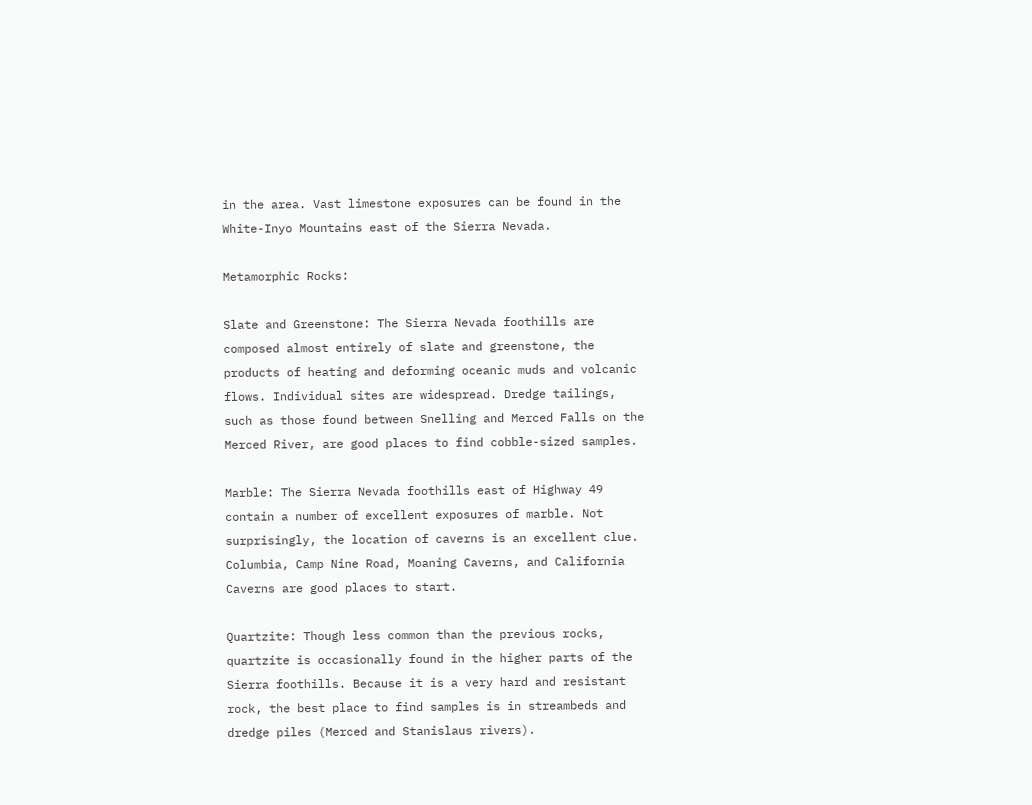in the area. Vast limestone exposures can be found in the White-Inyo Mountains east of the Sierra Nevada.

Metamorphic Rocks:

Slate and Greenstone: The Sierra Nevada foothills are composed almost entirely of slate and greenstone, the products of heating and deforming oceanic muds and volcanic flows. Individual sites are widespread. Dredge tailings, such as those found between Snelling and Merced Falls on the Merced River, are good places to find cobble-sized samples.

Marble: The Sierra Nevada foothills east of Highway 49 contain a number of excellent exposures of marble. Not surprisingly, the location of caverns is an excellent clue. Columbia, Camp Nine Road, Moaning Caverns, and California Caverns are good places to start.

Quartzite: Though less common than the previous rocks, quartzite is occasionally found in the higher parts of the Sierra foothills. Because it is a very hard and resistant rock, the best place to find samples is in streambeds and dredge piles (Merced and Stanislaus rivers).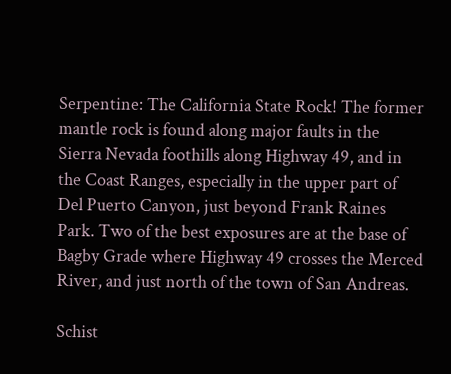Serpentine: The California State Rock! The former mantle rock is found along major faults in the Sierra Nevada foothills along Highway 49, and in the Coast Ranges, especially in the upper part of Del Puerto Canyon, just beyond Frank Raines Park. Two of the best exposures are at the base of Bagby Grade where Highway 49 crosses the Merced River, and just north of the town of San Andreas.

Schist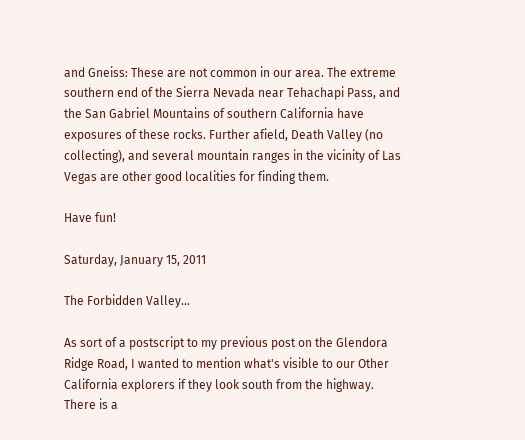and Gneiss: These are not common in our area. The extreme southern end of the Sierra Nevada near Tehachapi Pass, and the San Gabriel Mountains of southern California have exposures of these rocks. Further afield, Death Valley (no collecting), and several mountain ranges in the vicinity of Las Vegas are other good localities for finding them.

Have fun!

Saturday, January 15, 2011

The Forbidden Valley...

As sort of a postscript to my previous post on the Glendora Ridge Road, I wanted to mention what's visible to our Other California explorers if they look south from the highway. There is a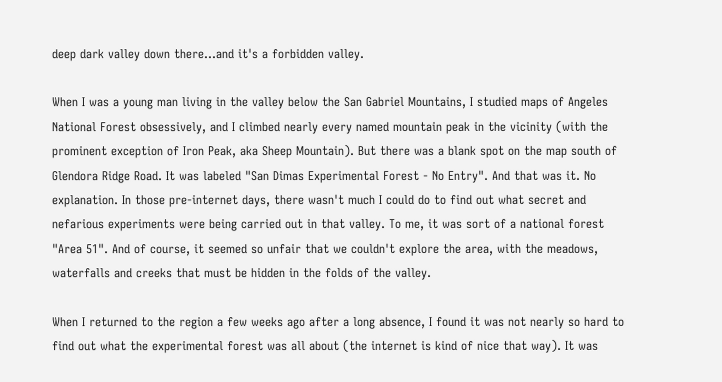deep dark valley down there...and it's a forbidden valley.

When I was a young man living in the valley below the San Gabriel Mountains, I studied maps of Angeles National Forest obsessively, and I climbed nearly every named mountain peak in the vicinity (with the prominent exception of Iron Peak, aka Sheep Mountain). But there was a blank spot on the map south of Glendora Ridge Road. It was labeled "San Dimas Experimental Forest - No Entry". And that was it. No explanation. In those pre-internet days, there wasn't much I could do to find out what secret and nefarious experiments were being carried out in that valley. To me, it was sort of a national forest "Area 51". And of course, it seemed so unfair that we couldn't explore the area, with the meadows, waterfalls and creeks that must be hidden in the folds of the valley.

When I returned to the region a few weeks ago after a long absence, I found it was not nearly so hard to find out what the experimental forest was all about (the internet is kind of nice that way). It was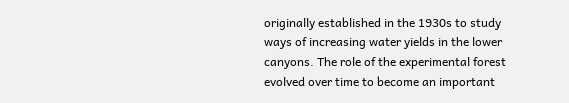originally established in the 1930s to study ways of increasing water yields in the lower canyons. The role of the experimental forest evolved over time to become an important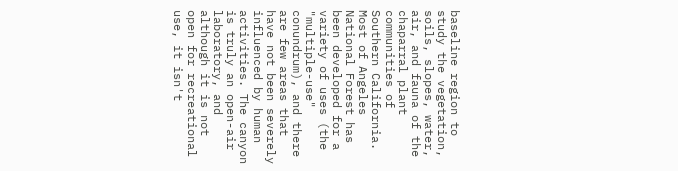baseline region to study the vegetation, soils, slopes, water, air, and fauna of the chaparral plant communities of Southern California. Most of Angeles National Forest has been developed for a variety of uses (the "multiple-use" conundrum), and there are few areas that have not been severely influenced by human activities. The canyon is truly an open-air laboratory, and although it is not open for recreational use, it isn't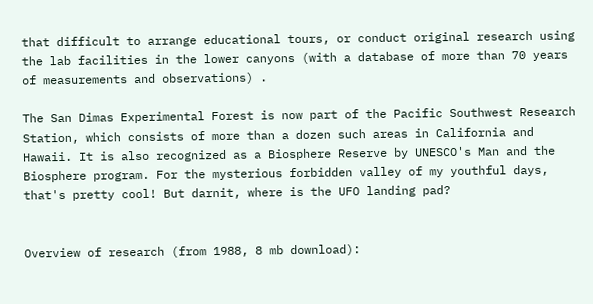that difficult to arrange educational tours, or conduct original research using the lab facilities in the lower canyons (with a database of more than 70 years of measurements and observations) .

The San Dimas Experimental Forest is now part of the Pacific Southwest Research Station, which consists of more than a dozen such areas in California and Hawaii. It is also recognized as a Biosphere Reserve by UNESCO's Man and the Biosphere program. For the mysterious forbidden valley of my youthful days, that's pretty cool! But darnit, where is the UFO landing pad?


Overview of research (from 1988, 8 mb download):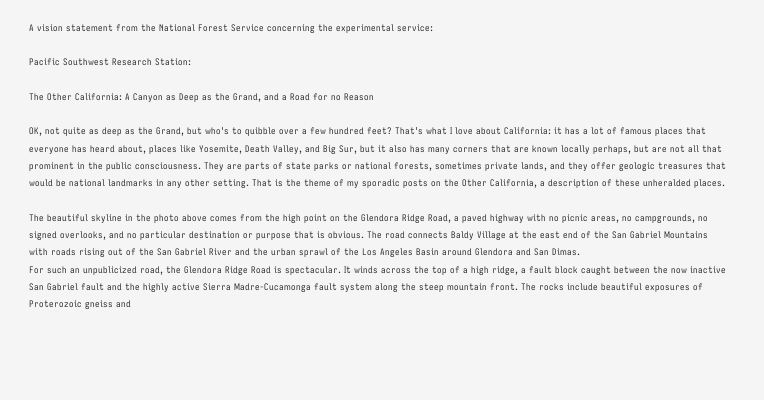A vision statement from the National Forest Service concerning the experimental service:

Pacific Southwest Research Station:

The Other California: A Canyon as Deep as the Grand, and a Road for no Reason

OK, not quite as deep as the Grand, but who's to quibble over a few hundred feet? That's what I love about California: it has a lot of famous places that everyone has heard about, places like Yosemite, Death Valley, and Big Sur, but it also has many corners that are known locally perhaps, but are not all that prominent in the public consciousness. They are parts of state parks or national forests, sometimes private lands, and they offer geologic treasures that would be national landmarks in any other setting. That is the theme of my sporadic posts on the Other California, a description of these unheralded places.

The beautiful skyline in the photo above comes from the high point on the Glendora Ridge Road, a paved highway with no picnic areas, no campgrounds, no signed overlooks, and no particular destination or purpose that is obvious. The road connects Baldy Village at the east end of the San Gabriel Mountains with roads rising out of the San Gabriel River and the urban sprawl of the Los Angeles Basin around Glendora and San Dimas.
For such an unpublicized road, the Glendora Ridge Road is spectacular. It winds across the top of a high ridge, a fault block caught between the now inactive San Gabriel fault and the highly active Sierra Madre-Cucamonga fault system along the steep mountain front. The rocks include beautiful exposures of Proterozoic gneiss and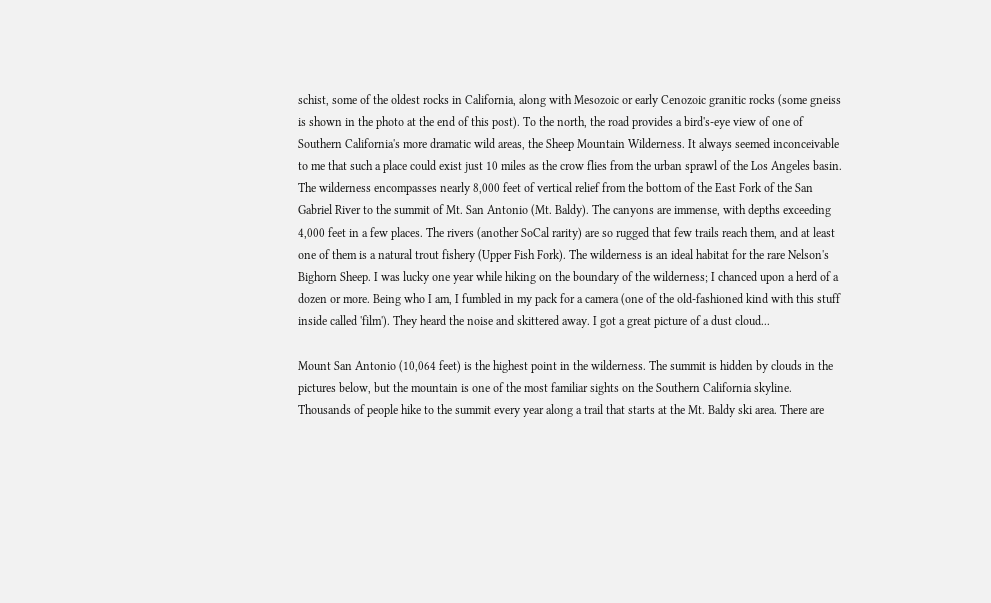schist, some of the oldest rocks in California, along with Mesozoic or early Cenozoic granitic rocks (some gneiss is shown in the photo at the end of this post). To the north, the road provides a bird's-eye view of one of Southern California's more dramatic wild areas, the Sheep Mountain Wilderness. It always seemed inconceivable to me that such a place could exist just 10 miles as the crow flies from the urban sprawl of the Los Angeles basin. The wilderness encompasses nearly 8,000 feet of vertical relief from the bottom of the East Fork of the San Gabriel River to the summit of Mt. San Antonio (Mt. Baldy). The canyons are immense, with depths exceeding 4,000 feet in a few places. The rivers (another SoCal rarity) are so rugged that few trails reach them, and at least one of them is a natural trout fishery (Upper Fish Fork). The wilderness is an ideal habitat for the rare Nelson's Bighorn Sheep. I was lucky one year while hiking on the boundary of the wilderness; I chanced upon a herd of a dozen or more. Being who I am, I fumbled in my pack for a camera (one of the old-fashioned kind with this stuff inside called 'film'). They heard the noise and skittered away. I got a great picture of a dust cloud...

Mount San Antonio (10,064 feet) is the highest point in the wilderness. The summit is hidden by clouds in the pictures below, but the mountain is one of the most familiar sights on the Southern California skyline. Thousands of people hike to the summit every year along a trail that starts at the Mt. Baldy ski area. There are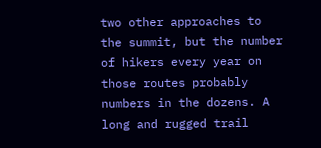two other approaches to the summit, but the number of hikers every year on those routes probably numbers in the dozens. A long and rugged trail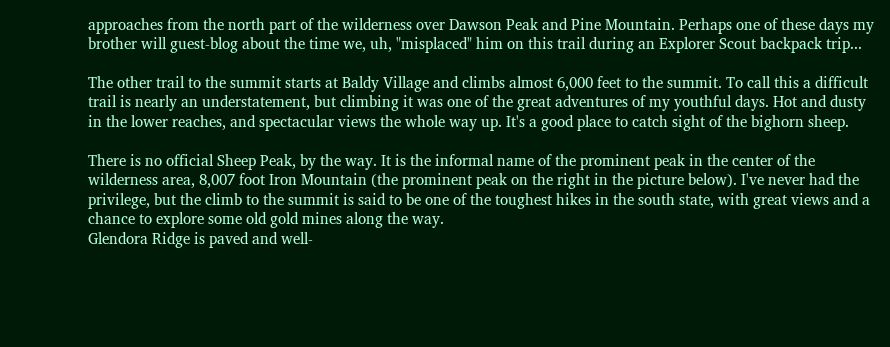approaches from the north part of the wilderness over Dawson Peak and Pine Mountain. Perhaps one of these days my brother will guest-blog about the time we, uh, "misplaced" him on this trail during an Explorer Scout backpack trip...

The other trail to the summit starts at Baldy Village and climbs almost 6,000 feet to the summit. To call this a difficult trail is nearly an understatement, but climbing it was one of the great adventures of my youthful days. Hot and dusty in the lower reaches, and spectacular views the whole way up. It's a good place to catch sight of the bighorn sheep.

There is no official Sheep Peak, by the way. It is the informal name of the prominent peak in the center of the wilderness area, 8,007 foot Iron Mountain (the prominent peak on the right in the picture below). I've never had the privilege, but the climb to the summit is said to be one of the toughest hikes in the south state, with great views and a chance to explore some old gold mines along the way.
Glendora Ridge is paved and well-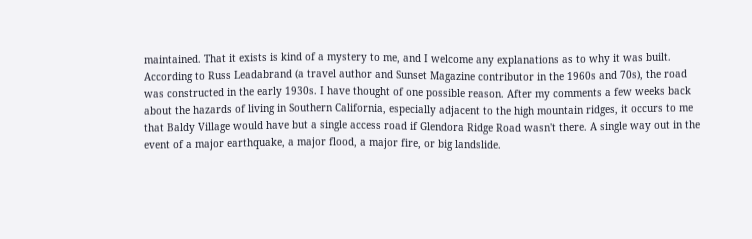maintained. That it exists is kind of a mystery to me, and I welcome any explanations as to why it was built. According to Russ Leadabrand (a travel author and Sunset Magazine contributor in the 1960s and 70s), the road was constructed in the early 1930s. I have thought of one possible reason. After my comments a few weeks back about the hazards of living in Southern California, especially adjacent to the high mountain ridges, it occurs to me that Baldy Village would have but a single access road if Glendora Ridge Road wasn't there. A single way out in the event of a major earthquake, a major flood, a major fire, or big landslide.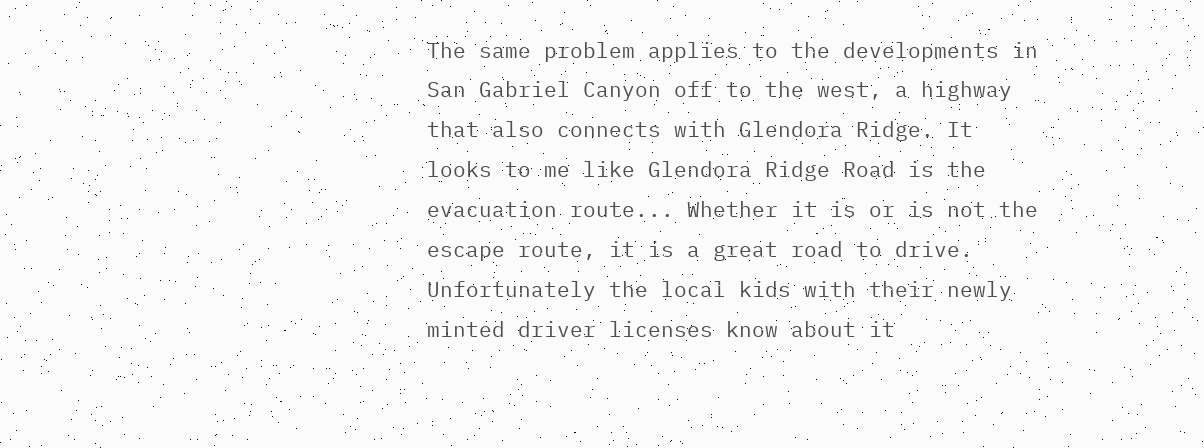The same problem applies to the developments in San Gabriel Canyon off to the west, a highway that also connects with Glendora Ridge. It looks to me like Glendora Ridge Road is the evacuation route... Whether it is or is not the escape route, it is a great road to drive. Unfortunately the local kids with their newly minted driver licenses know about it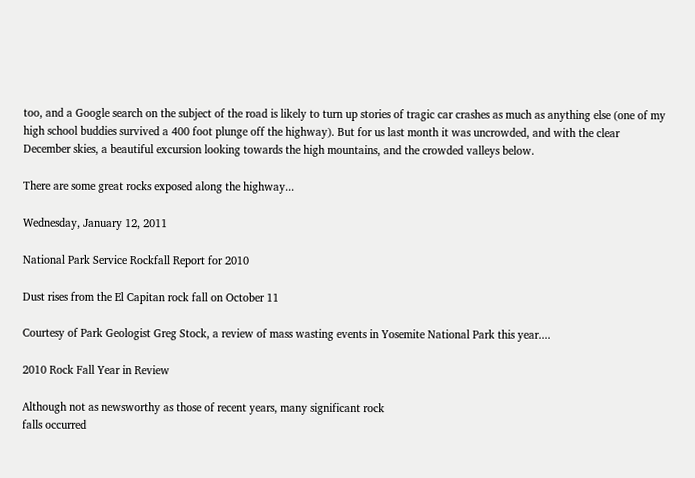too, and a Google search on the subject of the road is likely to turn up stories of tragic car crashes as much as anything else (one of my high school buddies survived a 400 foot plunge off the highway). But for us last month it was uncrowded, and with the clear December skies, a beautiful excursion looking towards the high mountains, and the crowded valleys below.

There are some great rocks exposed along the highway...

Wednesday, January 12, 2011

National Park Service Rockfall Report for 2010

Dust rises from the El Capitan rock fall on October 11

Courtesy of Park Geologist Greg Stock, a review of mass wasting events in Yosemite National Park this year....

2010 Rock Fall Year in Review

Although not as newsworthy as those of recent years, many significant rock
falls occurred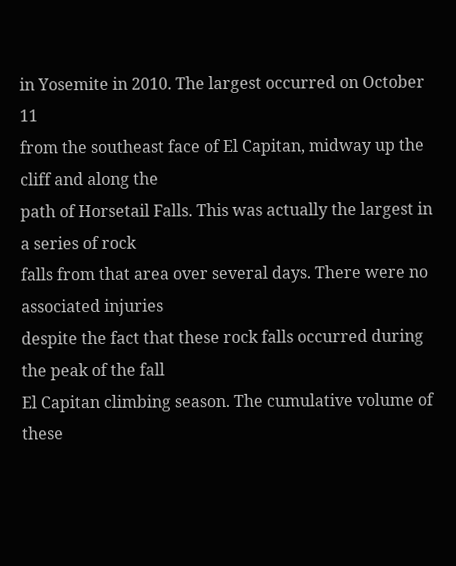in Yosemite in 2010. The largest occurred on October 11
from the southeast face of El Capitan, midway up the cliff and along the
path of Horsetail Falls. This was actually the largest in a series of rock
falls from that area over several days. There were no associated injuries
despite the fact that these rock falls occurred during the peak of the fall
El Capitan climbing season. The cumulative volume of these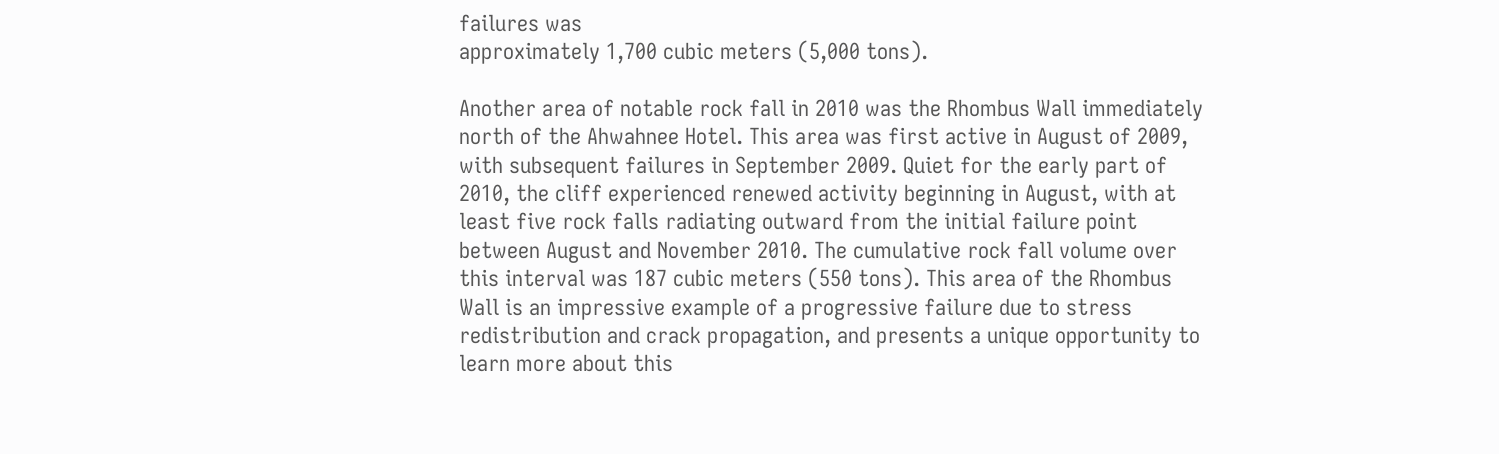failures was
approximately 1,700 cubic meters (5,000 tons).

Another area of notable rock fall in 2010 was the Rhombus Wall immediately
north of the Ahwahnee Hotel. This area was first active in August of 2009,
with subsequent failures in September 2009. Quiet for the early part of
2010, the cliff experienced renewed activity beginning in August, with at
least five rock falls radiating outward from the initial failure point
between August and November 2010. The cumulative rock fall volume over
this interval was 187 cubic meters (550 tons). This area of the Rhombus
Wall is an impressive example of a progressive failure due to stress
redistribution and crack propagation, and presents a unique opportunity to
learn more about this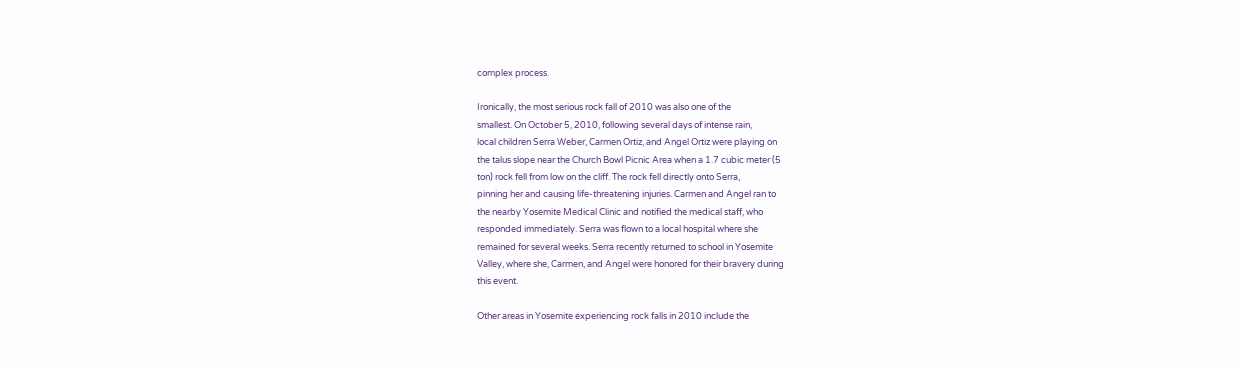complex process.

Ironically, the most serious rock fall of 2010 was also one of the
smallest. On October 5, 2010, following several days of intense rain,
local children Serra Weber, Carmen Ortiz, and Angel Ortiz were playing on
the talus slope near the Church Bowl Picnic Area when a 1.7 cubic meter (5
ton) rock fell from low on the cliff. The rock fell directly onto Serra,
pinning her and causing life-threatening injuries. Carmen and Angel ran to
the nearby Yosemite Medical Clinic and notified the medical staff, who
responded immediately. Serra was flown to a local hospital where she
remained for several weeks. Serra recently returned to school in Yosemite
Valley, where she, Carmen, and Angel were honored for their bravery during
this event.

Other areas in Yosemite experiencing rock falls in 2010 include the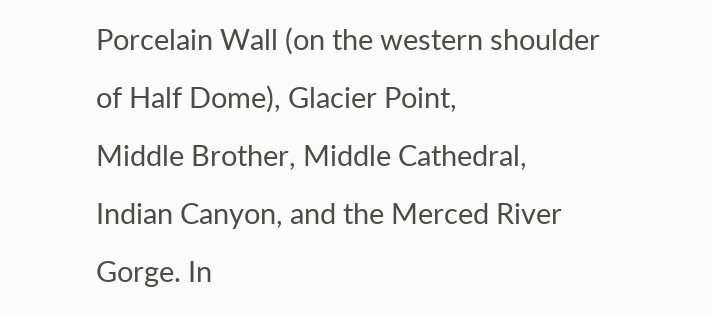Porcelain Wall (on the western shoulder of Half Dome), Glacier Point,
Middle Brother, Middle Cathedral, Indian Canyon, and the Merced River
Gorge. In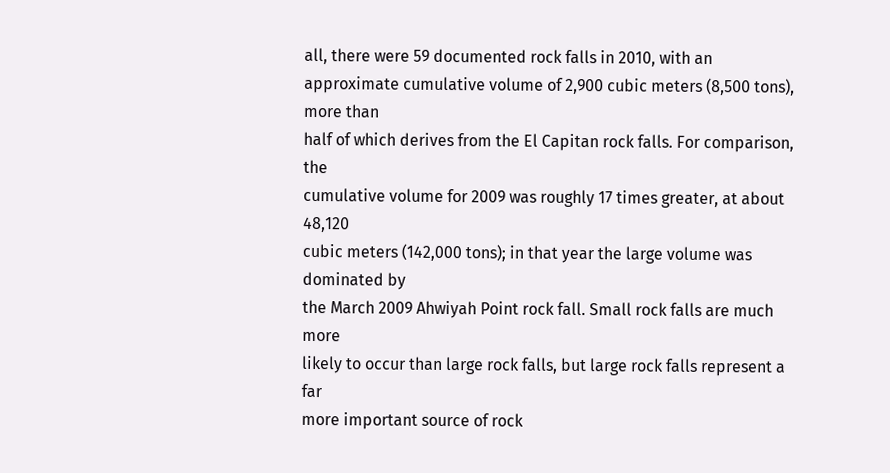all, there were 59 documented rock falls in 2010, with an
approximate cumulative volume of 2,900 cubic meters (8,500 tons), more than
half of which derives from the El Capitan rock falls. For comparison, the
cumulative volume for 2009 was roughly 17 times greater, at about 48,120
cubic meters (142,000 tons); in that year the large volume was dominated by
the March 2009 Ahwiyah Point rock fall. Small rock falls are much more
likely to occur than large rock falls, but large rock falls represent a far
more important source of rock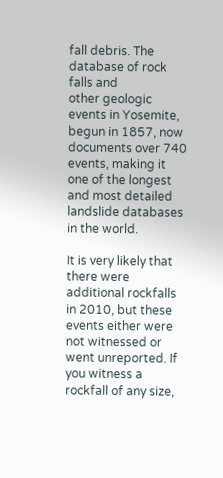fall debris. The database of rock falls and
other geologic events in Yosemite, begun in 1857, now documents over 740
events, making it one of the longest and most detailed landslide databases
in the world.

It is very likely that there were additional rockfalls in 2010, but these
events either were not witnessed or went unreported. If you witness a
rockfall of any size,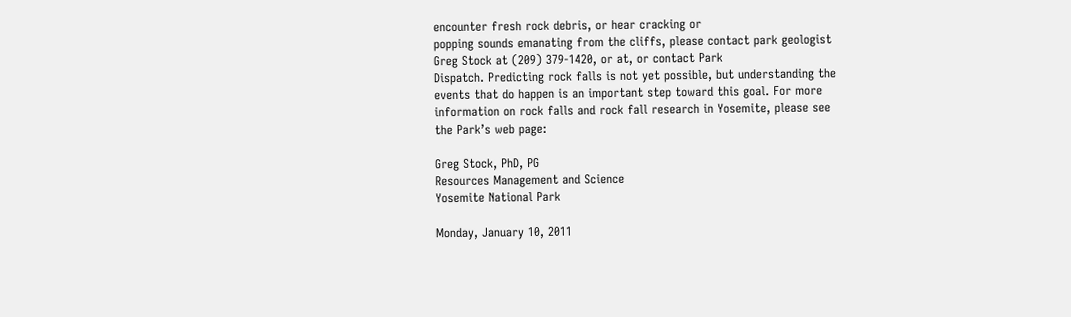encounter fresh rock debris, or hear cracking or
popping sounds emanating from the cliffs, please contact park geologist
Greg Stock at (209) 379-1420, or at, or contact Park
Dispatch. Predicting rock falls is not yet possible, but understanding the
events that do happen is an important step toward this goal. For more
information on rock falls and rock fall research in Yosemite, please see
the Park’s web page:

Greg Stock, PhD, PG
Resources Management and Science
Yosemite National Park

Monday, January 10, 2011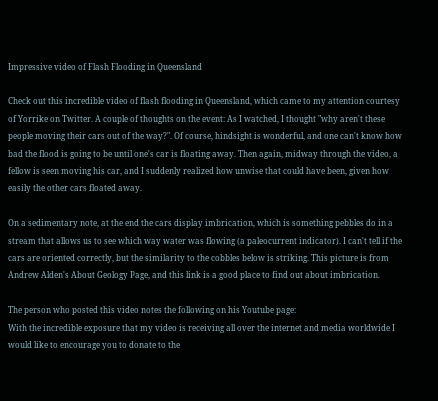Impressive video of Flash Flooding in Queensland

Check out this incredible video of flash flooding in Queensland, which came to my attention courtesy of Yorrike on Twitter. A couple of thoughts on the event: As I watched, I thought "why aren't these people moving their cars out of the way?". Of course, hindsight is wonderful, and one can't know how bad the flood is going to be until one's car is floating away. Then again, midway through the video, a fellow is seen moving his car, and I suddenly realized how unwise that could have been, given how easily the other cars floated away.

On a sedimentary note, at the end the cars display imbrication, which is something pebbles do in a stream that allows us to see which way water was flowing (a paleocurrent indicator). I can't tell if the cars are oriented correctly, but the similarity to the cobbles below is striking. This picture is from Andrew Alden's About Geology Page, and this link is a good place to find out about imbrication.

The person who posted this video notes the following on his Youtube page:
With the incredible exposure that my video is receiving all over the internet and media worldwide I would like to encourage you to donate to the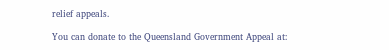relief appeals.

You can donate to the Queensland Government Appeal at: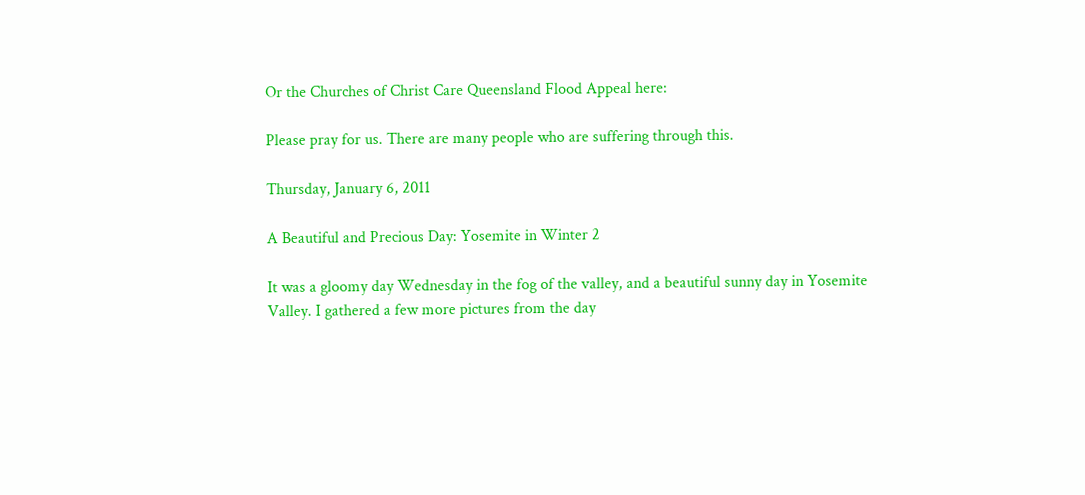Or the Churches of Christ Care Queensland Flood Appeal here:

Please pray for us. There are many people who are suffering through this.

Thursday, January 6, 2011

A Beautiful and Precious Day: Yosemite in Winter 2

It was a gloomy day Wednesday in the fog of the valley, and a beautiful sunny day in Yosemite Valley. I gathered a few more pictures from the day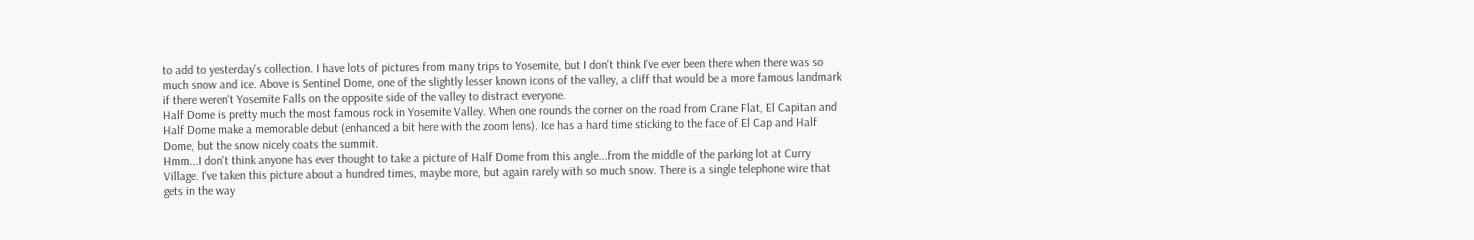to add to yesterday's collection. I have lots of pictures from many trips to Yosemite, but I don't think I've ever been there when there was so much snow and ice. Above is Sentinel Dome, one of the slightly lesser known icons of the valley, a cliff that would be a more famous landmark if there weren't Yosemite Falls on the opposite side of the valley to distract everyone.
Half Dome is pretty much the most famous rock in Yosemite Valley. When one rounds the corner on the road from Crane Flat, El Capitan and Half Dome make a memorable debut (enhanced a bit here with the zoom lens). Ice has a hard time sticking to the face of El Cap and Half Dome, but the snow nicely coats the summit.
Hmm...I don't think anyone has ever thought to take a picture of Half Dome from this angle...from the middle of the parking lot at Curry Village. I've taken this picture about a hundred times, maybe more, but again rarely with so much snow. There is a single telephone wire that gets in the way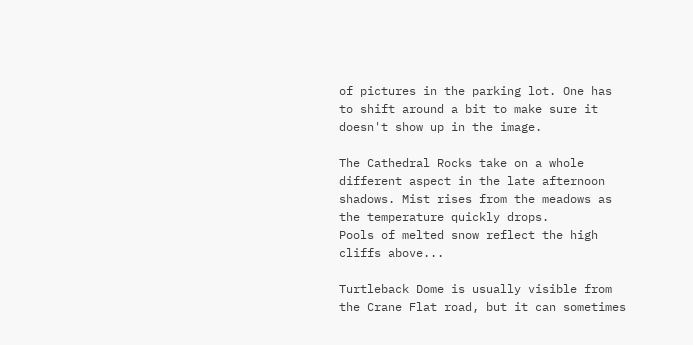of pictures in the parking lot. One has to shift around a bit to make sure it doesn't show up in the image.

The Cathedral Rocks take on a whole different aspect in the late afternoon shadows. Mist rises from the meadows as the temperature quickly drops.
Pools of melted snow reflect the high cliffs above...

Turtleback Dome is usually visible from the Crane Flat road, but it can sometimes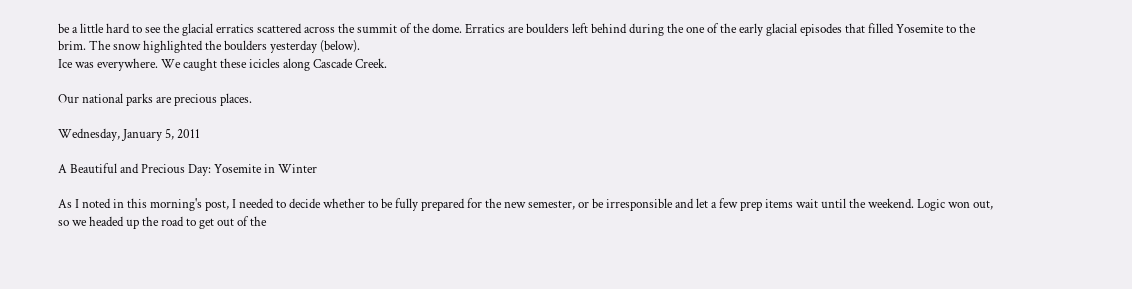be a little hard to see the glacial erratics scattered across the summit of the dome. Erratics are boulders left behind during the one of the early glacial episodes that filled Yosemite to the brim. The snow highlighted the boulders yesterday (below).
Ice was everywhere. We caught these icicles along Cascade Creek.

Our national parks are precious places.

Wednesday, January 5, 2011

A Beautiful and Precious Day: Yosemite in Winter

As I noted in this morning's post, I needed to decide whether to be fully prepared for the new semester, or be irresponsible and let a few prep items wait until the weekend. Logic won out, so we headed up the road to get out of the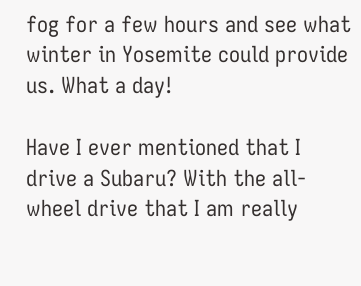fog for a few hours and see what winter in Yosemite could provide us. What a day!

Have I ever mentioned that I drive a Subaru? With the all-wheel drive that I am really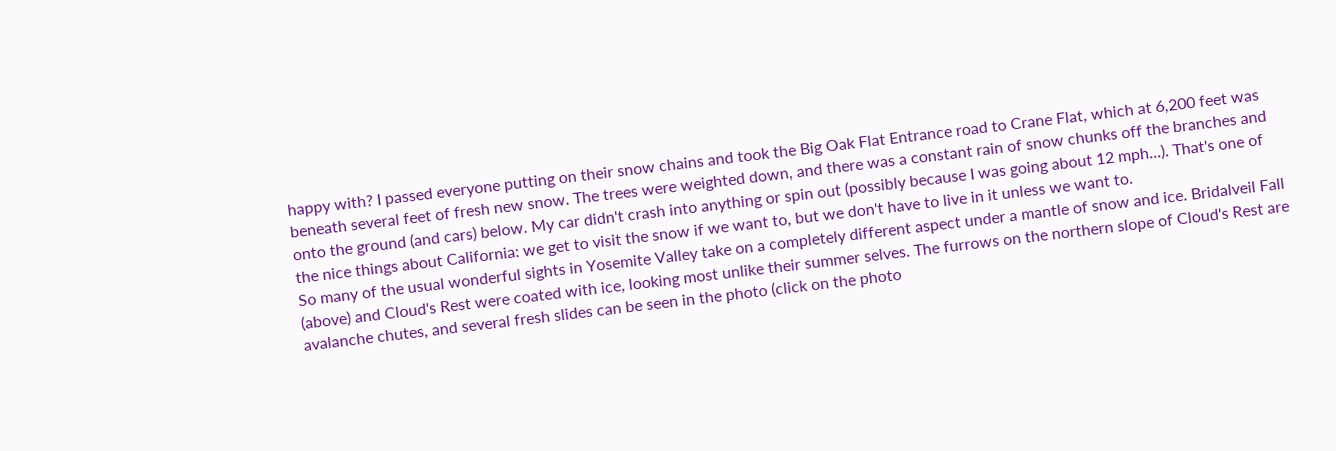happy with? I passed everyone putting on their snow chains and took the Big Oak Flat Entrance road to Crane Flat, which at 6,200 feet was beneath several feet of fresh new snow. The trees were weighted down, and there was a constant rain of snow chunks off the branches and onto the ground (and cars) below. My car didn't crash into anything or spin out (possibly because I was going about 12 mph...). That's one of the nice things about California: we get to visit the snow if we want to, but we don't have to live in it unless we want to.
So many of the usual wonderful sights in Yosemite Valley take on a completely different aspect under a mantle of snow and ice. Bridalveil Fall (above) and Cloud's Rest were coated with ice, looking most unlike their summer selves. The furrows on the northern slope of Cloud's Rest are avalanche chutes, and several fresh slides can be seen in the photo (click on the photo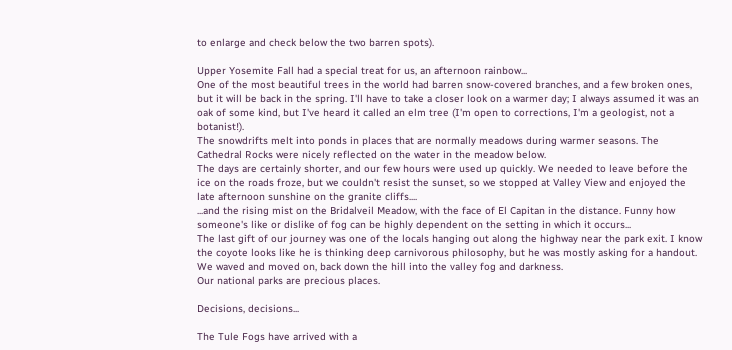to enlarge and check below the two barren spots).

Upper Yosemite Fall had a special treat for us, an afternoon rainbow...
One of the most beautiful trees in the world had barren snow-covered branches, and a few broken ones, but it will be back in the spring. I'll have to take a closer look on a warmer day; I always assumed it was an oak of some kind, but I've heard it called an elm tree (I'm open to corrections, I'm a geologist, not a botanist!).
The snowdrifts melt into ponds in places that are normally meadows during warmer seasons. The Cathedral Rocks were nicely reflected on the water in the meadow below.
The days are certainly shorter, and our few hours were used up quickly. We needed to leave before the ice on the roads froze, but we couldn't resist the sunset, so we stopped at Valley View and enjoyed the late afternoon sunshine on the granite cliffs....
...and the rising mist on the Bridalveil Meadow, with the face of El Capitan in the distance. Funny how someone's like or dislike of fog can be highly dependent on the setting in which it occurs...
The last gift of our journey was one of the locals hanging out along the highway near the park exit. I know the coyote looks like he is thinking deep carnivorous philosophy, but he was mostly asking for a handout. We waved and moved on, back down the hill into the valley fog and darkness.
Our national parks are precious places.

Decisions, decisions...

The Tule Fogs have arrived with a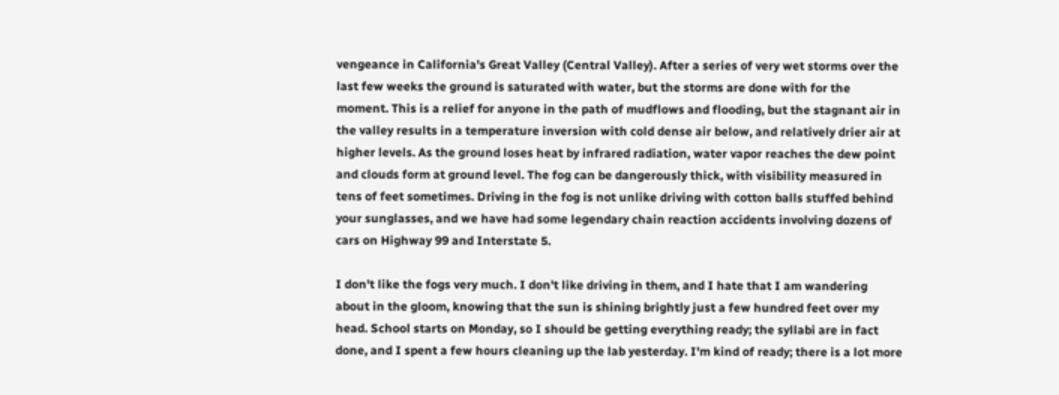vengeance in California's Great Valley (Central Valley). After a series of very wet storms over the last few weeks the ground is saturated with water, but the storms are done with for the moment. This is a relief for anyone in the path of mudflows and flooding, but the stagnant air in the valley results in a temperature inversion with cold dense air below, and relatively drier air at higher levels. As the ground loses heat by infrared radiation, water vapor reaches the dew point and clouds form at ground level. The fog can be dangerously thick, with visibility measured in tens of feet sometimes. Driving in the fog is not unlike driving with cotton balls stuffed behind your sunglasses, and we have had some legendary chain reaction accidents involving dozens of cars on Highway 99 and Interstate 5.

I don't like the fogs very much. I don't like driving in them, and I hate that I am wandering about in the gloom, knowing that the sun is shining brightly just a few hundred feet over my head. School starts on Monday, so I should be getting everything ready; the syllabi are in fact done, and I spent a few hours cleaning up the lab yesterday. I'm kind of ready; there is a lot more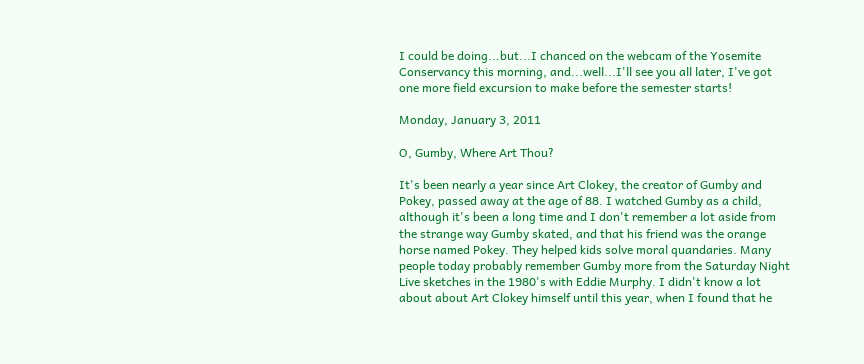I could be doing...but...I chanced on the webcam of the Yosemite Conservancy this morning, and...well...I'll see you all later, I've got one more field excursion to make before the semester starts!

Monday, January 3, 2011

O, Gumby, Where Art Thou?

It's been nearly a year since Art Clokey, the creator of Gumby and Pokey, passed away at the age of 88. I watched Gumby as a child, although it's been a long time and I don't remember a lot aside from the strange way Gumby skated, and that his friend was the orange horse named Pokey. They helped kids solve moral quandaries. Many people today probably remember Gumby more from the Saturday Night Live sketches in the 1980's with Eddie Murphy. I didn't know a lot about about Art Clokey himself until this year, when I found that he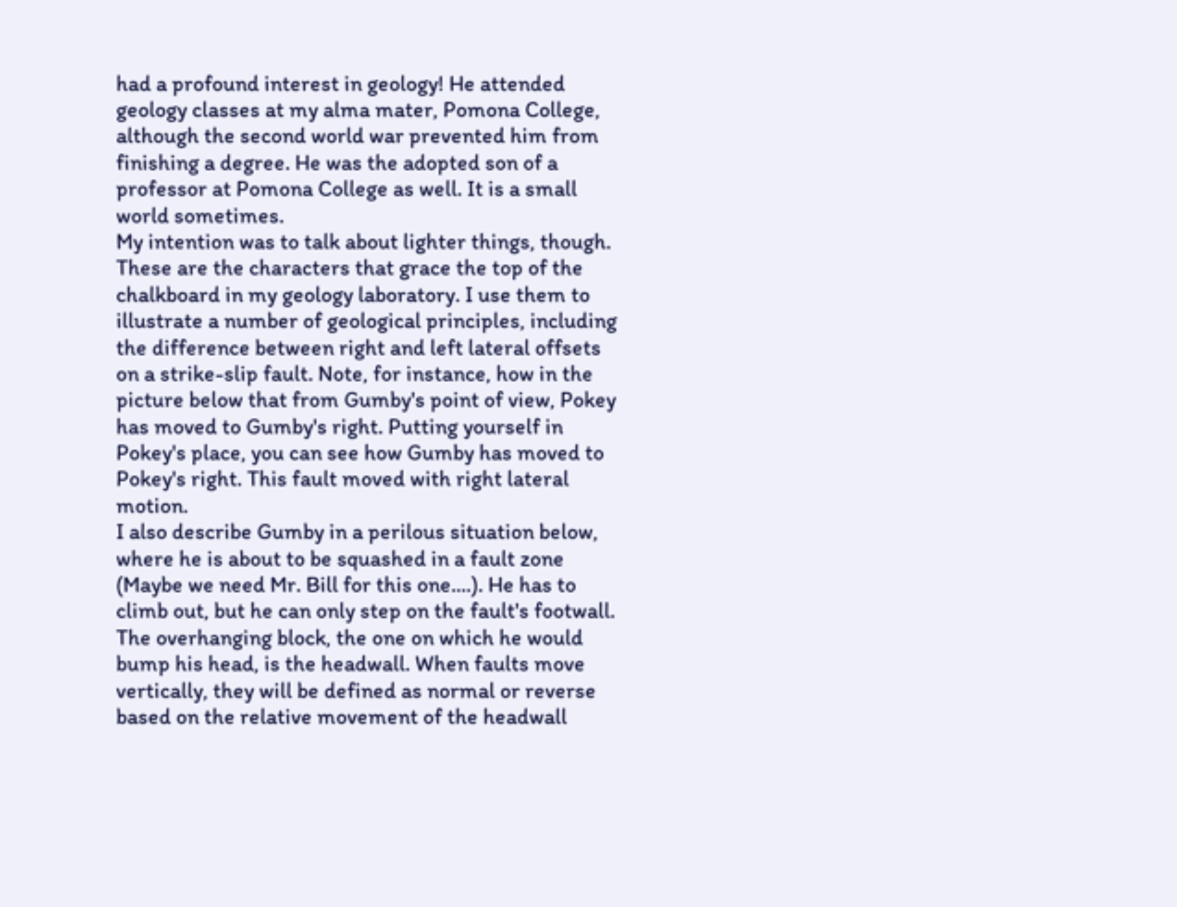had a profound interest in geology! He attended geology classes at my alma mater, Pomona College, although the second world war prevented him from finishing a degree. He was the adopted son of a professor at Pomona College as well. It is a small world sometimes.
My intention was to talk about lighter things, though. These are the characters that grace the top of the chalkboard in my geology laboratory. I use them to illustrate a number of geological principles, including the difference between right and left lateral offsets on a strike-slip fault. Note, for instance, how in the picture below that from Gumby's point of view, Pokey has moved to Gumby's right. Putting yourself in Pokey's place, you can see how Gumby has moved to Pokey's right. This fault moved with right lateral motion.
I also describe Gumby in a perilous situation below, where he is about to be squashed in a fault zone (Maybe we need Mr. Bill for this one....). He has to climb out, but he can only step on the fault's footwall. The overhanging block, the one on which he would bump his head, is the headwall. When faults move vertically, they will be defined as normal or reverse based on the relative movement of the headwall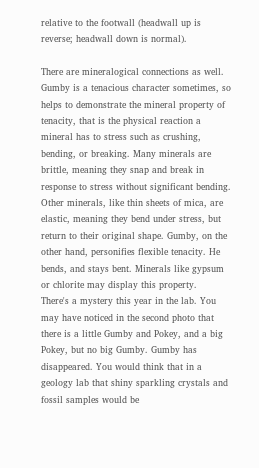relative to the footwall (headwall up is reverse; headwall down is normal).

There are mineralogical connections as well. Gumby is a tenacious character sometimes, so helps to demonstrate the mineral property of tenacity, that is the physical reaction a mineral has to stress such as crushing, bending, or breaking. Many minerals are brittle, meaning they snap and break in response to stress without significant bending. Other minerals, like thin sheets of mica, are elastic, meaning they bend under stress, but return to their original shape. Gumby, on the other hand, personifies flexible tenacity. He bends, and stays bent. Minerals like gypsum or chlorite may display this property.
There's a mystery this year in the lab. You may have noticed in the second photo that there is a little Gumby and Pokey, and a big Pokey, but no big Gumby. Gumby has disappeared. You would think that in a geology lab that shiny sparkling crystals and fossil samples would be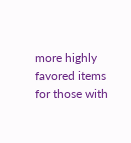more highly favored items for those with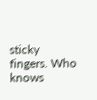sticky fingers. Who knows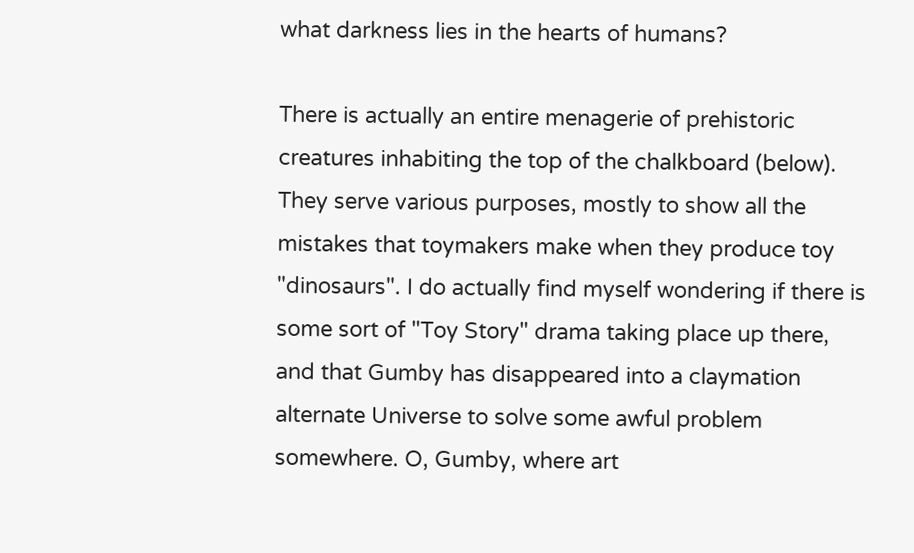what darkness lies in the hearts of humans?

There is actually an entire menagerie of prehistoric creatures inhabiting the top of the chalkboard (below). They serve various purposes, mostly to show all the mistakes that toymakers make when they produce toy "dinosaurs". I do actually find myself wondering if there is some sort of "Toy Story" drama taking place up there, and that Gumby has disappeared into a claymation alternate Universe to solve some awful problem somewhere. O, Gumby, where art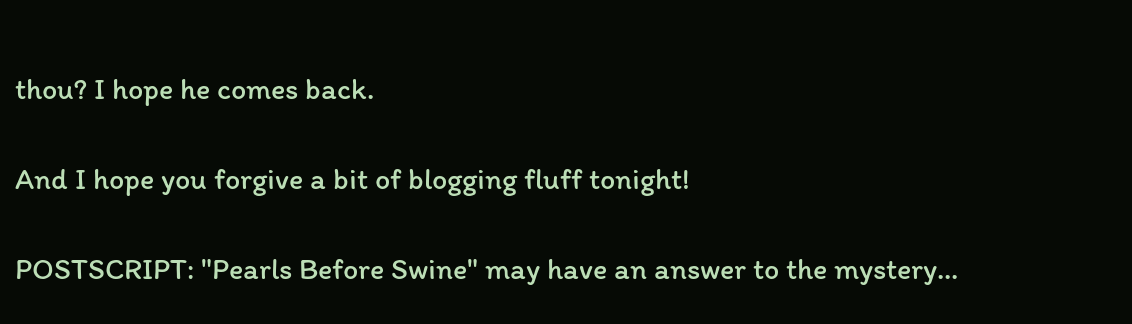thou? I hope he comes back.

And I hope you forgive a bit of blogging fluff tonight!

POSTSCRIPT: "Pearls Before Swine" may have an answer to the mystery...